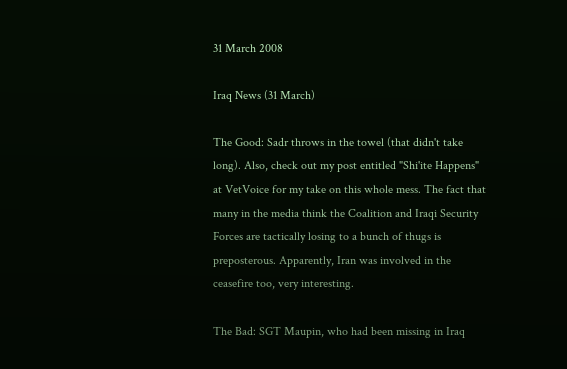31 March 2008

Iraq News (31 March)

The Good: Sadr throws in the towel (that didn't take long). Also, check out my post entitled "Shi'ite Happens" at VetVoice for my take on this whole mess. The fact that many in the media think the Coalition and Iraqi Security Forces are tactically losing to a bunch of thugs is preposterous. Apparently, Iran was involved in the ceasefire too, very interesting.

The Bad: SGT Maupin, who had been missing in Iraq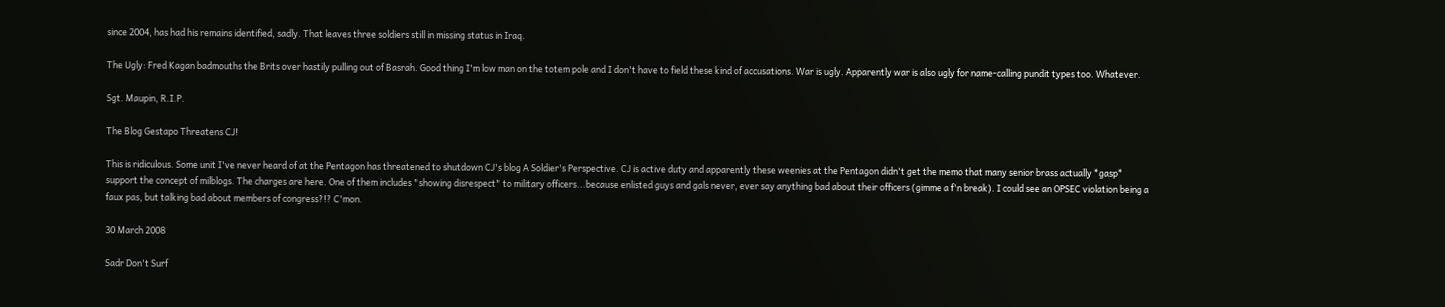since 2004, has had his remains identified, sadly. That leaves three soldiers still in missing status in Iraq.

The Ugly: Fred Kagan badmouths the Brits over hastily pulling out of Basrah. Good thing I'm low man on the totem pole and I don't have to field these kind of accusations. War is ugly. Apparently war is also ugly for name-calling pundit types too. Whatever.

Sgt. Maupin, R.I.P.

The Blog Gestapo Threatens CJ!

This is ridiculous. Some unit I've never heard of at the Pentagon has threatened to shutdown CJ's blog A Soldier's Perspective. CJ is active duty and apparently these weenies at the Pentagon didn't get the memo that many senior brass actually *gasp* support the concept of milblogs. The charges are here. One of them includes "showing disrespect" to military officers...because enlisted guys and gals never, ever say anything bad about their officers (gimme a f'n break). I could see an OPSEC violation being a faux pas, but talking bad about members of congress?!? C'mon.

30 March 2008

Sadr Don't Surf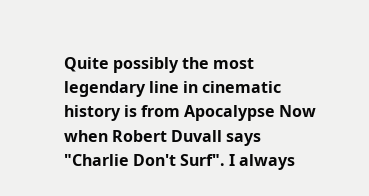Quite possibly the most legendary line in cinematic history is from Apocalypse Now when Robert Duvall says "Charlie Don't Surf". I always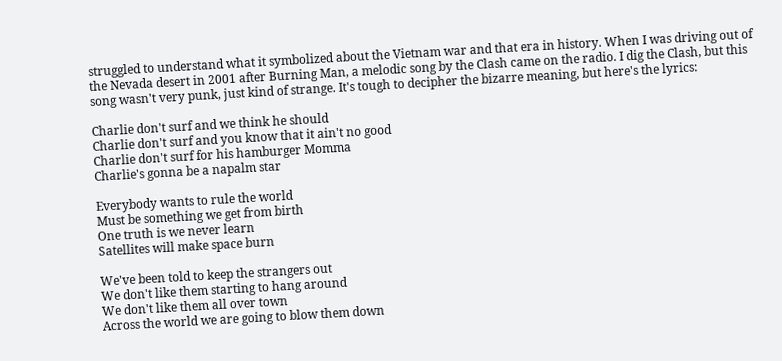struggled to understand what it symbolized about the Vietnam war and that era in history. When I was driving out of the Nevada desert in 2001 after Burning Man, a melodic song by the Clash came on the radio. I dig the Clash, but this song wasn't very punk, just kind of strange. It's tough to decipher the bizarre meaning, but here's the lyrics:

Charlie don't surf and we think he should
Charlie don't surf and you know that it ain't no good
Charlie don't surf for his hamburger Momma
Charlie's gonna be a napalm star

Everybody wants to rule the world
Must be something we get from birth
One truth is we never learn
Satellites will make space burn

We've been told to keep the strangers out
We don't like them starting to hang around
We don't like them all over town
Across the world we are going to blow them down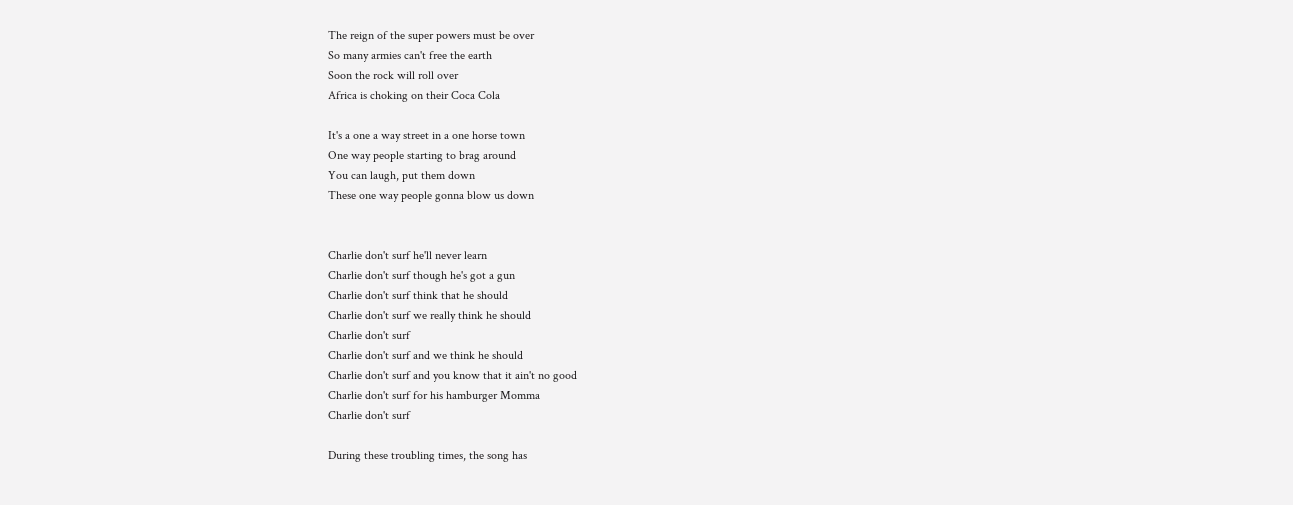The reign of the super powers must be over
So many armies can't free the earth
Soon the rock will roll over
Africa is choking on their Coca Cola

It's a one a way street in a one horse town
One way people starting to brag around
You can laugh, put them down
These one way people gonna blow us down


Charlie don't surf he'll never learn
Charlie don't surf though he's got a gun
Charlie don't surf think that he should
Charlie don't surf we really think he should
Charlie don't surf
Charlie don't surf and we think he should
Charlie don't surf and you know that it ain't no good
Charlie don't surf for his hamburger Momma
Charlie don't surf

During these troubling times, the song has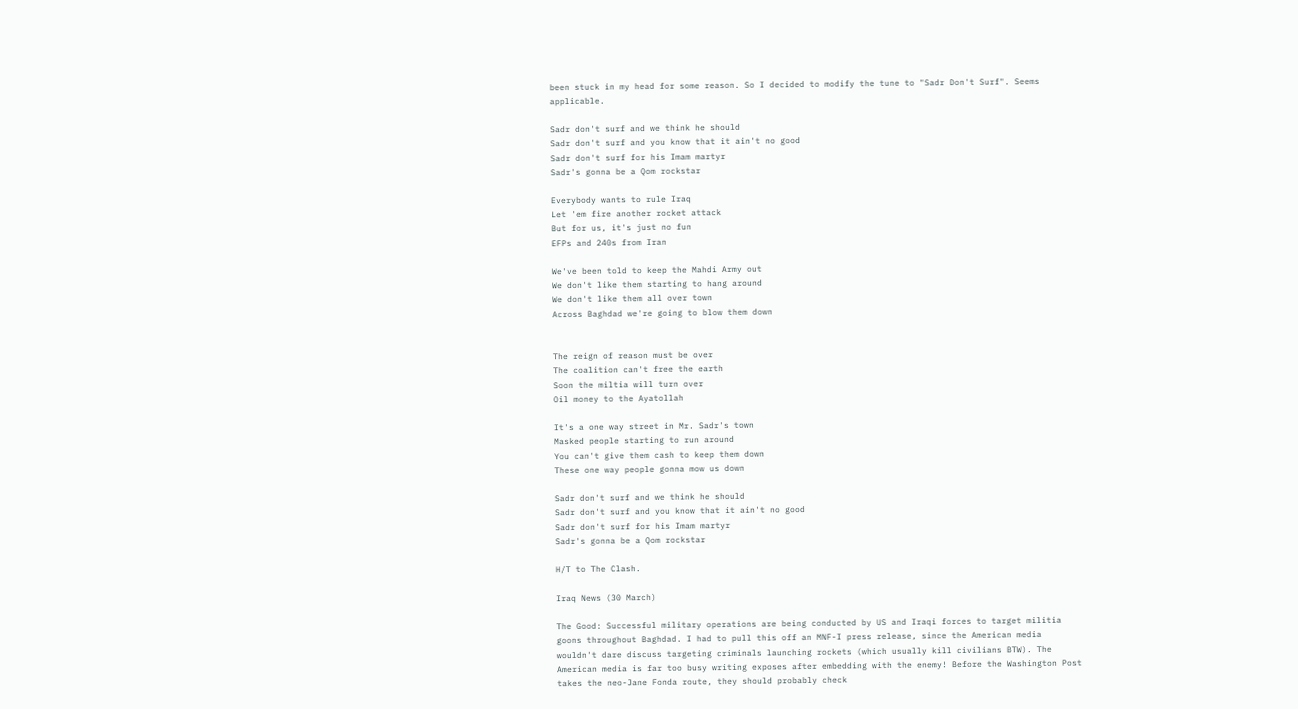been stuck in my head for some reason. So I decided to modify the tune to "Sadr Don't Surf". Seems applicable.

Sadr don't surf and we think he should
Sadr don't surf and you know that it ain't no good
Sadr don't surf for his Imam martyr
Sadr's gonna be a Qom rockstar

Everybody wants to rule Iraq
Let 'em fire another rocket attack
But for us, it's just no fun
EFPs and 240s from Iran

We've been told to keep the Mahdi Army out
We don't like them starting to hang around
We don't like them all over town
Across Baghdad we're going to blow them down


The reign of reason must be over
The coalition can't free the earth
Soon the miltia will turn over
Oil money to the Ayatollah

It's a one way street in Mr. Sadr's town
Masked people starting to run around
You can't give them cash to keep them down
These one way people gonna mow us down

Sadr don't surf and we think he should
Sadr don't surf and you know that it ain't no good
Sadr don't surf for his Imam martyr
Sadr's gonna be a Qom rockstar

H/T to The Clash.

Iraq News (30 March)

The Good: Successful military operations are being conducted by US and Iraqi forces to target militia goons throughout Baghdad. I had to pull this off an MNF-I press release, since the American media wouldn't dare discuss targeting criminals launching rockets (which usually kill civilians BTW). The American media is far too busy writing exposes after embedding with the enemy! Before the Washington Post takes the neo-Jane Fonda route, they should probably check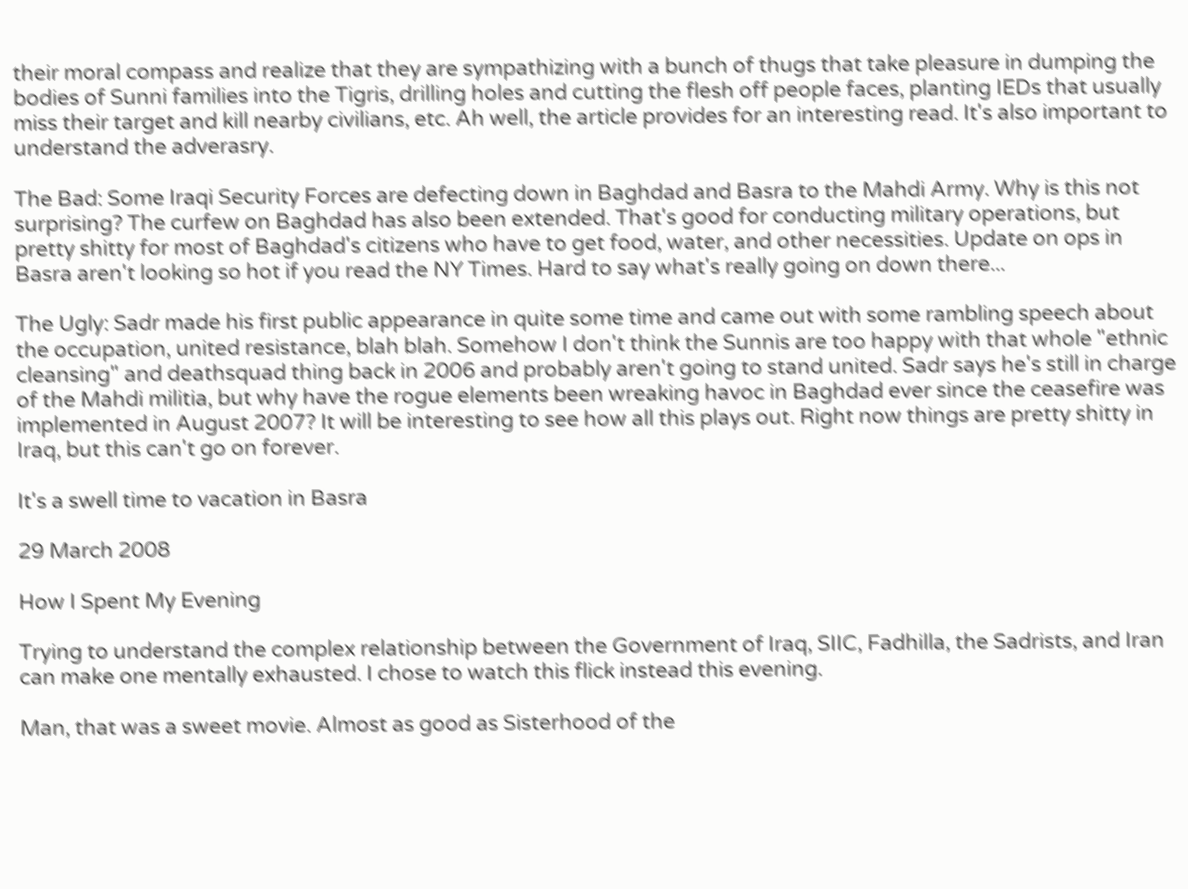their moral compass and realize that they are sympathizing with a bunch of thugs that take pleasure in dumping the bodies of Sunni families into the Tigris, drilling holes and cutting the flesh off people faces, planting IEDs that usually miss their target and kill nearby civilians, etc. Ah well, the article provides for an interesting read. It's also important to understand the adverasry.

The Bad: Some Iraqi Security Forces are defecting down in Baghdad and Basra to the Mahdi Army. Why is this not surprising? The curfew on Baghdad has also been extended. That's good for conducting military operations, but pretty shitty for most of Baghdad's citizens who have to get food, water, and other necessities. Update on ops in Basra aren't looking so hot if you read the NY Times. Hard to say what's really going on down there...

The Ugly: Sadr made his first public appearance in quite some time and came out with some rambling speech about the occupation, united resistance, blah blah. Somehow I don't think the Sunnis are too happy with that whole "ethnic cleansing" and deathsquad thing back in 2006 and probably aren't going to stand united. Sadr says he's still in charge of the Mahdi militia, but why have the rogue elements been wreaking havoc in Baghdad ever since the ceasefire was implemented in August 2007? It will be interesting to see how all this plays out. Right now things are pretty shitty in Iraq, but this can't go on forever.

It's a swell time to vacation in Basra

29 March 2008

How I Spent My Evening

Trying to understand the complex relationship between the Government of Iraq, SIIC, Fadhilla, the Sadrists, and Iran can make one mentally exhausted. I chose to watch this flick instead this evening.

Man, that was a sweet movie. Almost as good as Sisterhood of the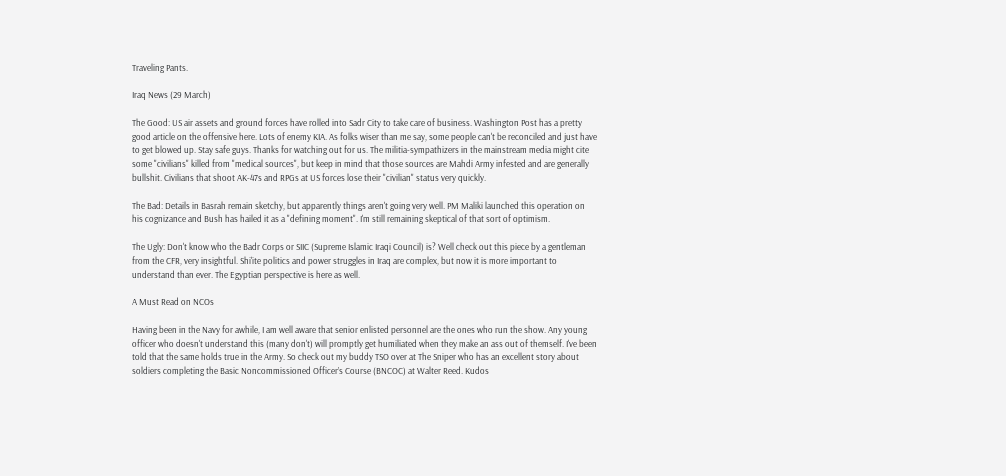Traveling Pants.

Iraq News (29 March)

The Good: US air assets and ground forces have rolled into Sadr City to take care of business. Washington Post has a pretty good article on the offensive here. Lots of enemy KIA. As folks wiser than me say, some people can't be reconciled and just have to get blowed up. Stay safe guys. Thanks for watching out for us. The militia-sympathizers in the mainstream media might cite some "civilians" killed from "medical sources", but keep in mind that those sources are Mahdi Army infested and are generally bullshit. Civilians that shoot AK-47s and RPGs at US forces lose their "civilian" status very quickly.

The Bad: Details in Basrah remain sketchy, but apparently things aren't going very well. PM Maliki launched this operation on his cognizance and Bush has hailed it as a "defining moment". I'm still remaining skeptical of that sort of optimism.

The Ugly: Don't know who the Badr Corps or SIIC (Supreme Islamic Iraqi Council) is? Well check out this piece by a gentleman from the CFR, very insightful. Shi'ite politics and power struggles in Iraq are complex, but now it is more important to understand than ever. The Egyptian perspective is here as well.

A Must Read on NCOs

Having been in the Navy for awhile, I am well aware that senior enlisted personnel are the ones who run the show. Any young officer who doesn't understand this (many don't) will promptly get humiliated when they make an ass out of themself. I've been told that the same holds true in the Army. So check out my buddy TSO over at The Sniper who has an excellent story about soldiers completing the Basic Noncommissioned Officer’s Course (BNCOC) at Walter Reed. Kudos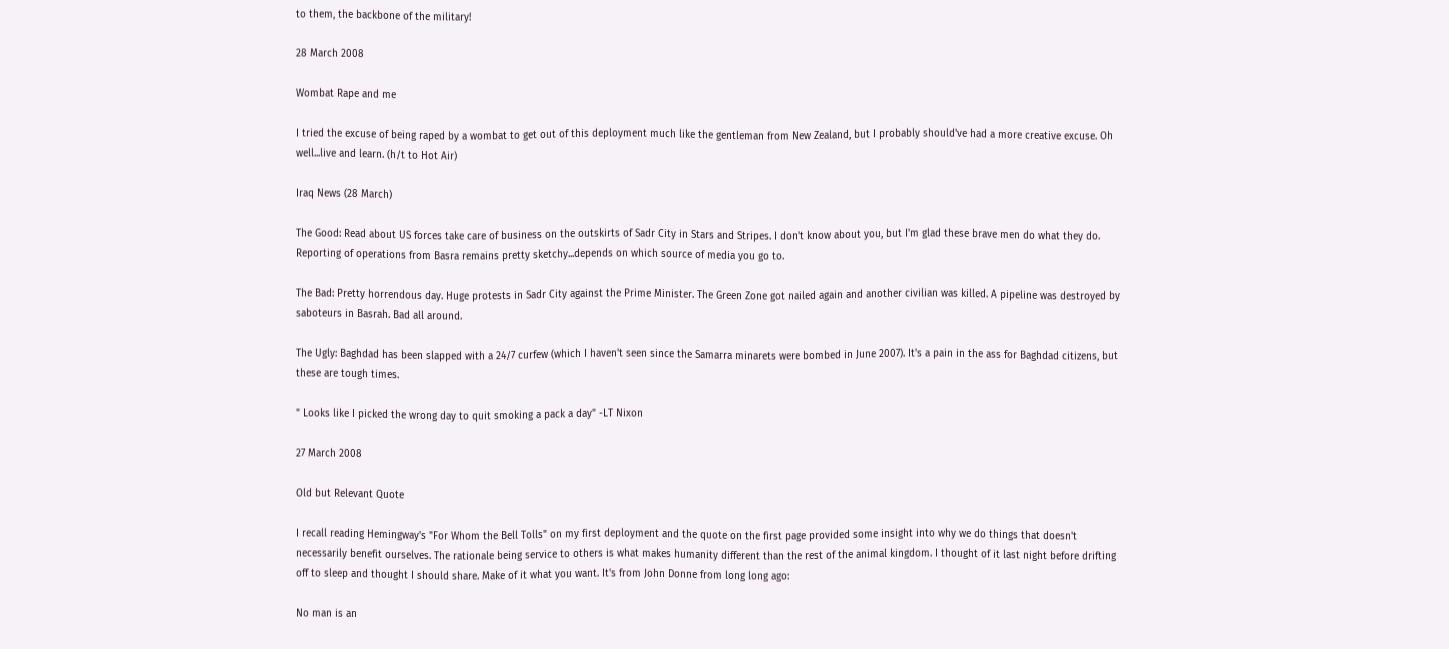to them, the backbone of the military!

28 March 2008

Wombat Rape and me

I tried the excuse of being raped by a wombat to get out of this deployment much like the gentleman from New Zealand, but I probably should've had a more creative excuse. Oh well...live and learn. (h/t to Hot Air)

Iraq News (28 March)

The Good: Read about US forces take care of business on the outskirts of Sadr City in Stars and Stripes. I don't know about you, but I'm glad these brave men do what they do. Reporting of operations from Basra remains pretty sketchy...depends on which source of media you go to.

The Bad: Pretty horrendous day. Huge protests in Sadr City against the Prime Minister. The Green Zone got nailed again and another civilian was killed. A pipeline was destroyed by saboteurs in Basrah. Bad all around.

The Ugly: Baghdad has been slapped with a 24/7 curfew (which I haven't seen since the Samarra minarets were bombed in June 2007). It's a pain in the ass for Baghdad citizens, but these are tough times.

" Looks like I picked the wrong day to quit smoking a pack a day" -LT Nixon

27 March 2008

Old but Relevant Quote

I recall reading Hemingway's "For Whom the Bell Tolls" on my first deployment and the quote on the first page provided some insight into why we do things that doesn't necessarily benefit ourselves. The rationale being service to others is what makes humanity different than the rest of the animal kingdom. I thought of it last night before drifting off to sleep and thought I should share. Make of it what you want. It's from John Donne from long long ago:

No man is an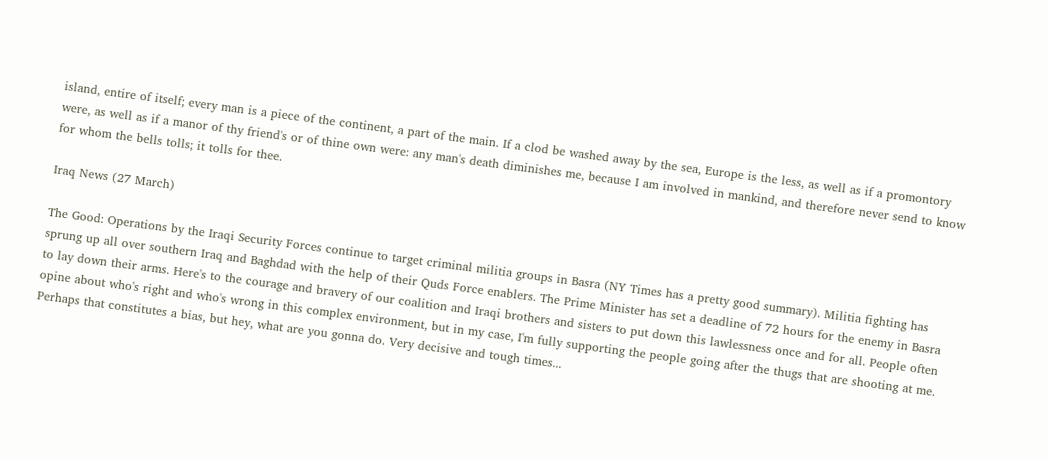island, entire of itself; every man is a piece of the continent, a part of the main. If a clod be washed away by the sea, Europe is the less, as well as if a promontory were, as well as if a manor of thy friend's or of thine own were: any man's death diminishes me, because I am involved in mankind, and therefore never send to know for whom the bells tolls; it tolls for thee.

Iraq News (27 March)

The Good: Operations by the Iraqi Security Forces continue to target criminal militia groups in Basra (NY Times has a pretty good summary). Militia fighting has sprung up all over southern Iraq and Baghdad with the help of their Quds Force enablers. The Prime Minister has set a deadline of 72 hours for the enemy in Basra to lay down their arms. Here's to the courage and bravery of our coalition and Iraqi brothers and sisters to put down this lawlessness once and for all. People often opine about who's right and who's wrong in this complex environment, but in my case, I'm fully supporting the people going after the thugs that are shooting at me. Perhaps that constitutes a bias, but hey, what are you gonna do. Very decisive and tough times...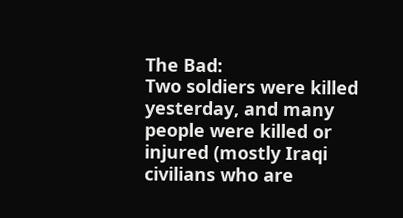The Bad:
Two soldiers were killed yesterday, and many people were killed or injured (mostly Iraqi civilians who are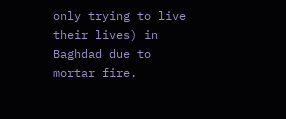only trying to live their lives) in Baghdad due to mortar fire.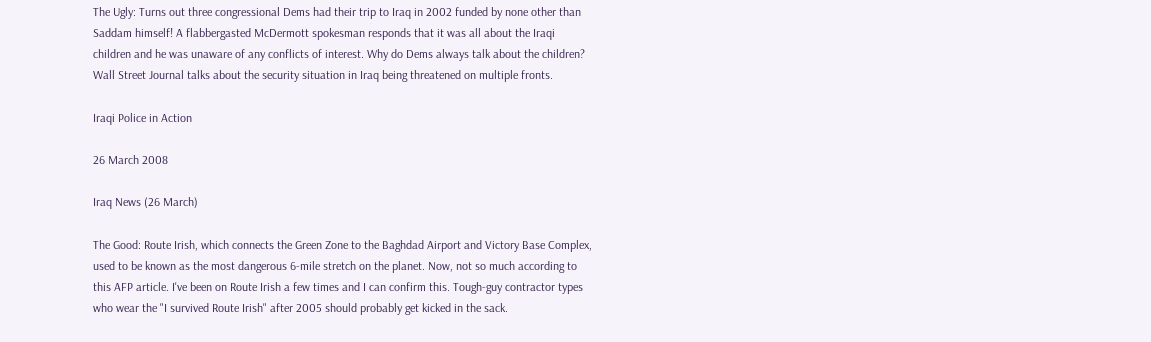The Ugly: Turns out three congressional Dems had their trip to Iraq in 2002 funded by none other than Saddam himself! A flabbergasted McDermott spokesman responds that it was all about the Iraqi children and he was unaware of any conflicts of interest. Why do Dems always talk about the children? Wall Street Journal talks about the security situation in Iraq being threatened on multiple fronts.

Iraqi Police in Action

26 March 2008

Iraq News (26 March)

The Good: Route Irish, which connects the Green Zone to the Baghdad Airport and Victory Base Complex, used to be known as the most dangerous 6-mile stretch on the planet. Now, not so much according to this AFP article. I've been on Route Irish a few times and I can confirm this. Tough-guy contractor types who wear the "I survived Route Irish" after 2005 should probably get kicked in the sack.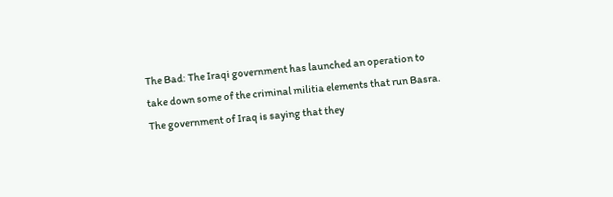The Bad: The Iraqi government has launched an operation to take down some of the criminal militia elements that run Basra. The government of Iraq is saying that they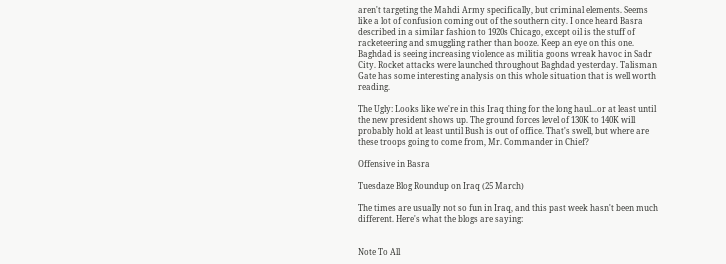aren't targeting the Mahdi Army specifically, but criminal elements. Seems like a lot of confusion coming out of the southern city. I once heard Basra described in a similar fashion to 1920s Chicago, except oil is the stuff of racketeering and smuggling rather than booze. Keep an eye on this one. Baghdad is seeing increasing violence as militia goons wreak havoc in Sadr City. Rocket attacks were launched throughout Baghdad yesterday. Talisman Gate has some interesting analysis on this whole situation that is well worth reading.

The Ugly: Looks like we're in this Iraq thing for the long haul...or at least until the new president shows up. The ground forces level of 130K to 140K will probably hold at least until Bush is out of office. That's swell, but where are these troops going to come from, Mr. Commander in Chief?

Offensive in Basra

Tuesdaze Blog Roundup on Iraq (25 March)

The times are usually not so fun in Iraq, and this past week hasn't been much different. Here's what the blogs are saying:


Note To All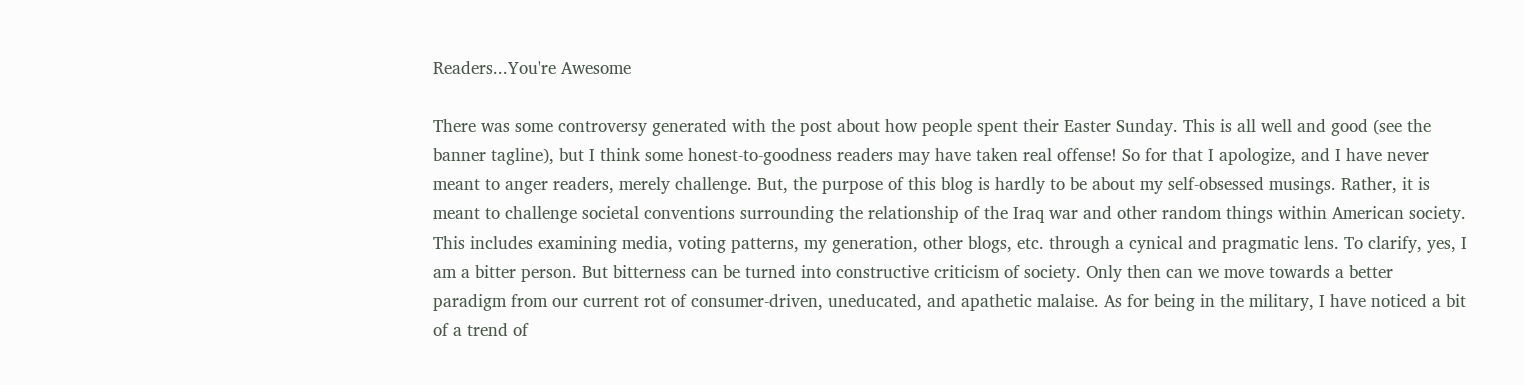Readers...You're Awesome

There was some controversy generated with the post about how people spent their Easter Sunday. This is all well and good (see the banner tagline), but I think some honest-to-goodness readers may have taken real offense! So for that I apologize, and I have never meant to anger readers, merely challenge. But, the purpose of this blog is hardly to be about my self-obsessed musings. Rather, it is meant to challenge societal conventions surrounding the relationship of the Iraq war and other random things within American society. This includes examining media, voting patterns, my generation, other blogs, etc. through a cynical and pragmatic lens. To clarify, yes, I am a bitter person. But bitterness can be turned into constructive criticism of society. Only then can we move towards a better paradigm from our current rot of consumer-driven, uneducated, and apathetic malaise. As for being in the military, I have noticed a bit of a trend of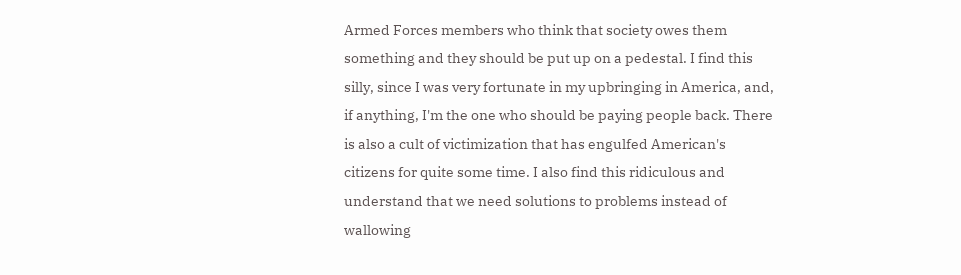Armed Forces members who think that society owes them something and they should be put up on a pedestal. I find this silly, since I was very fortunate in my upbringing in America, and, if anything, I'm the one who should be paying people back. There is also a cult of victimization that has engulfed American's citizens for quite some time. I also find this ridiculous and understand that we need solutions to problems instead of wallowing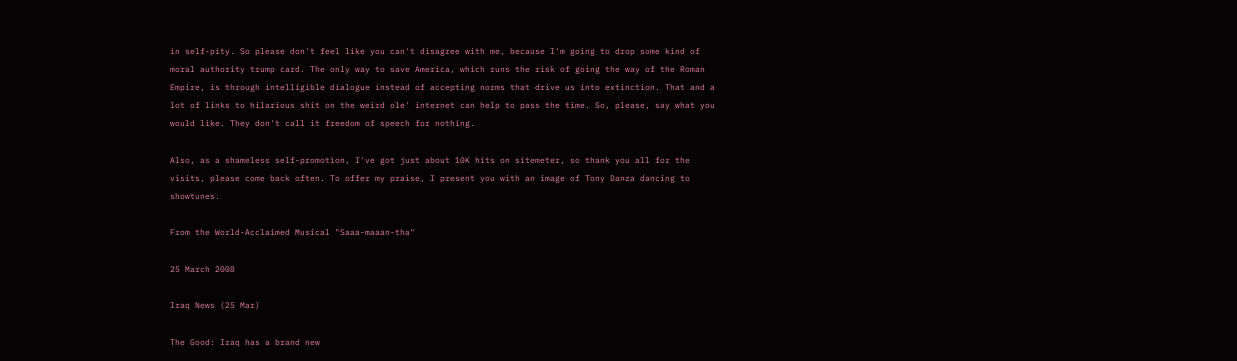in self-pity. So please don't feel like you can't disagree with me, because I'm going to drop some kind of moral authority trump card. The only way to save America, which runs the risk of going the way of the Roman Empire, is through intelligible dialogue instead of accepting norms that drive us into extinction. That and a lot of links to hilarious shit on the weird ole' internet can help to pass the time. So, please, say what you would like. They don't call it freedom of speech for nothing.

Also, as a shameless self-promotion, I've got just about 10K hits on sitemeter, so thank you all for the visits, please come back often. To offer my praise, I present you with an image of Tony Danza dancing to showtunes.

From the World-Acclaimed Musical "Saaa-maaan-tha"

25 March 2008

Iraq News (25 Mar)

The Good: Iraq has a brand new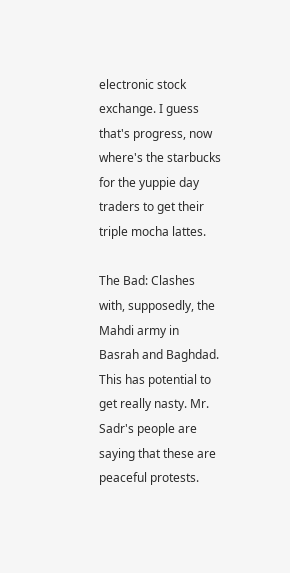electronic stock exchange. I guess that's progress, now where's the starbucks for the yuppie day traders to get their triple mocha lattes.

The Bad: Clashes with, supposedly, the Mahdi army in Basrah and Baghdad. This has potential to get really nasty. Mr. Sadr's people are saying that these are peaceful protests.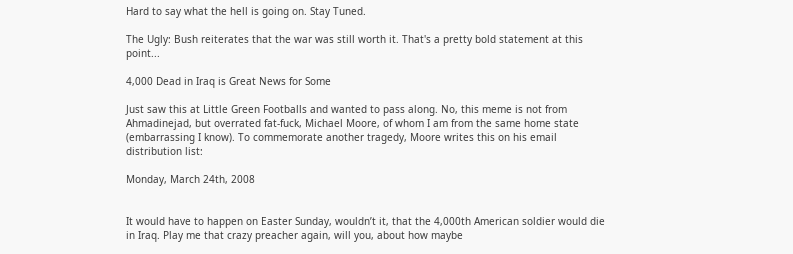Hard to say what the hell is going on. Stay Tuned.

The Ugly: Bush reiterates that the war was still worth it. That's a pretty bold statement at this point...

4,000 Dead in Iraq is Great News for Some

Just saw this at Little Green Footballs and wanted to pass along. No, this meme is not from Ahmadinejad, but overrated fat-fuck, Michael Moore, of whom I am from the same home state (embarrassing I know). To commemorate another tragedy, Moore writes this on his email distribution list:

Monday, March 24th, 2008


It would have to happen on Easter Sunday, wouldn’t it, that the 4,000th American soldier would die in Iraq. Play me that crazy preacher again, will you, about how maybe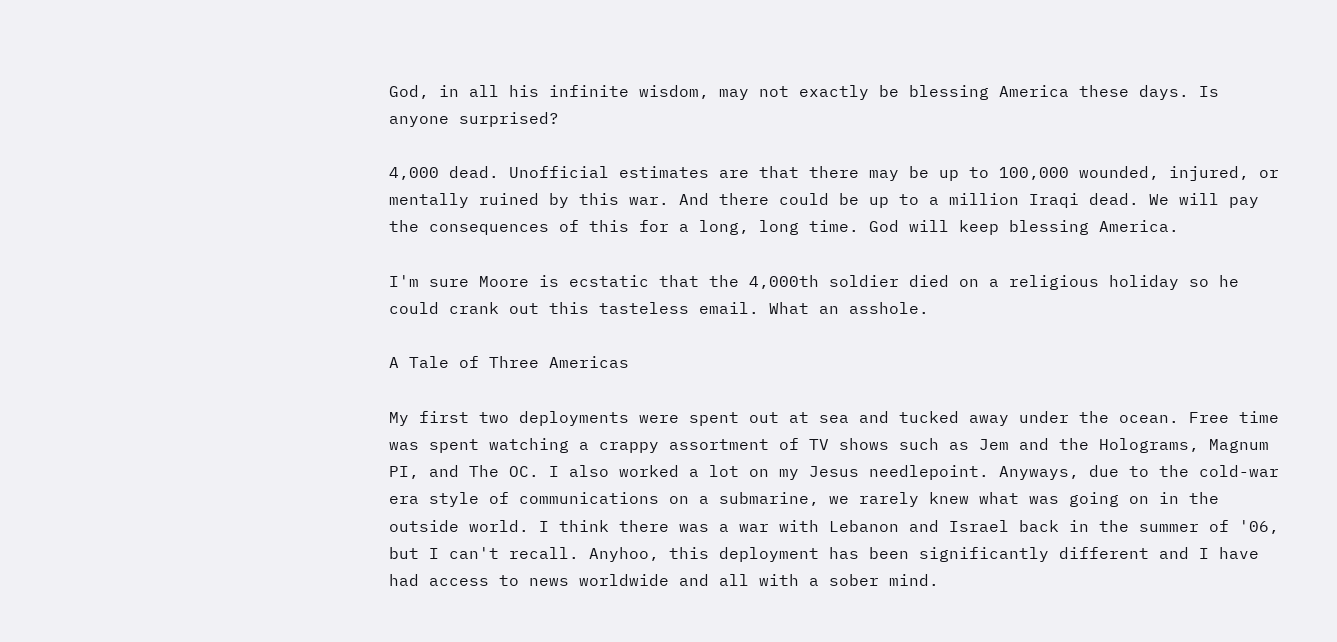God, in all his infinite wisdom, may not exactly be blessing America these days. Is anyone surprised?

4,000 dead. Unofficial estimates are that there may be up to 100,000 wounded, injured, or mentally ruined by this war. And there could be up to a million Iraqi dead. We will pay the consequences of this for a long, long time. God will keep blessing America.

I'm sure Moore is ecstatic that the 4,000th soldier died on a religious holiday so he could crank out this tasteless email. What an asshole.

A Tale of Three Americas

My first two deployments were spent out at sea and tucked away under the ocean. Free time was spent watching a crappy assortment of TV shows such as Jem and the Holograms, Magnum PI, and The OC. I also worked a lot on my Jesus needlepoint. Anyways, due to the cold-war era style of communications on a submarine, we rarely knew what was going on in the outside world. I think there was a war with Lebanon and Israel back in the summer of '06, but I can't recall. Anyhoo, this deployment has been significantly different and I have had access to news worldwide and all with a sober mind.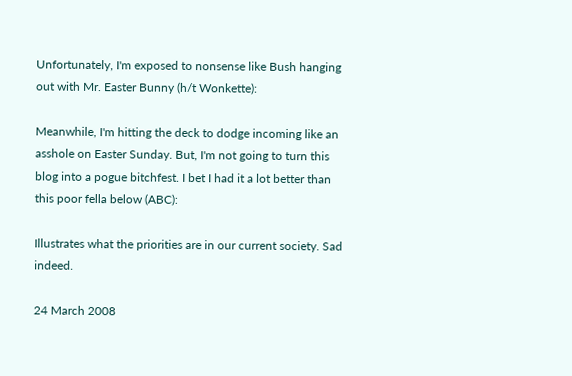Unfortunately, I'm exposed to nonsense like Bush hanging out with Mr. Easter Bunny (h/t Wonkette):

Meanwhile, I'm hitting the deck to dodge incoming like an asshole on Easter Sunday. But, I'm not going to turn this blog into a pogue bitchfest. I bet I had it a lot better than this poor fella below (ABC):

Illustrates what the priorities are in our current society. Sad indeed.

24 March 2008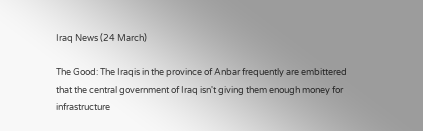Iraq News (24 March)

The Good: The Iraqis in the province of Anbar frequently are embittered that the central government of Iraq isn't giving them enough money for infrastructure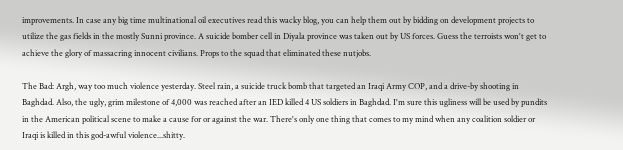improvements. In case any big time multinational oil executives read this wacky blog, you can help them out by bidding on development projects to utilize the gas fields in the mostly Sunni province. A suicide bomber cell in Diyala province was taken out by US forces. Guess the terroists won't get to achieve the glory of massacring innocent civilians. Props to the squad that eliminated these nutjobs.

The Bad: Argh, way too much violence yesterday. Steel rain, a suicide truck bomb that targeted an Iraqi Army COP, and a drive-by shooting in Baghdad. Also, the ugly, grim milestone of 4,000 was reached after an IED killed 4 US soldiers in Baghdad. I'm sure this ugliness will be used by pundits in the American political scene to make a cause for or against the war. There's only one thing that comes to my mind when any coalition soldier or Iraqi is killed in this god-awful violence...shitty.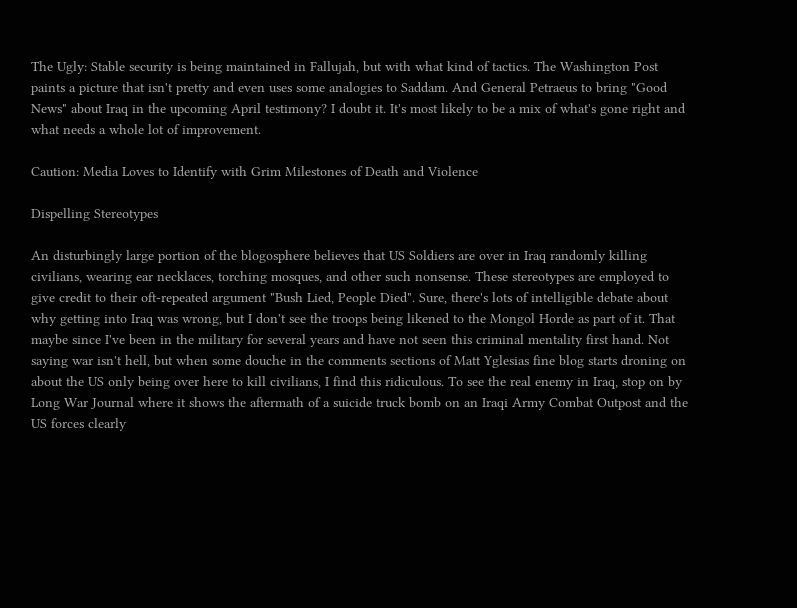The Ugly: Stable security is being maintained in Fallujah, but with what kind of tactics. The Washington Post paints a picture that isn't pretty and even uses some analogies to Saddam. And General Petraeus to bring "Good News" about Iraq in the upcoming April testimony? I doubt it. It's most likely to be a mix of what's gone right and what needs a whole lot of improvement.

Caution: Media Loves to Identify with Grim Milestones of Death and Violence

Dispelling Stereotypes

An disturbingly large portion of the blogosphere believes that US Soldiers are over in Iraq randomly killing civilians, wearing ear necklaces, torching mosques, and other such nonsense. These stereotypes are employed to give credit to their oft-repeated argument "Bush Lied, People Died". Sure, there's lots of intelligible debate about why getting into Iraq was wrong, but I don't see the troops being likened to the Mongol Horde as part of it. That maybe since I've been in the military for several years and have not seen this criminal mentality first hand. Not saying war isn't hell, but when some douche in the comments sections of Matt Yglesias fine blog starts droning on about the US only being over here to kill civilians, I find this ridiculous. To see the real enemy in Iraq, stop on by Long War Journal where it shows the aftermath of a suicide truck bomb on an Iraqi Army Combat Outpost and the US forces clearly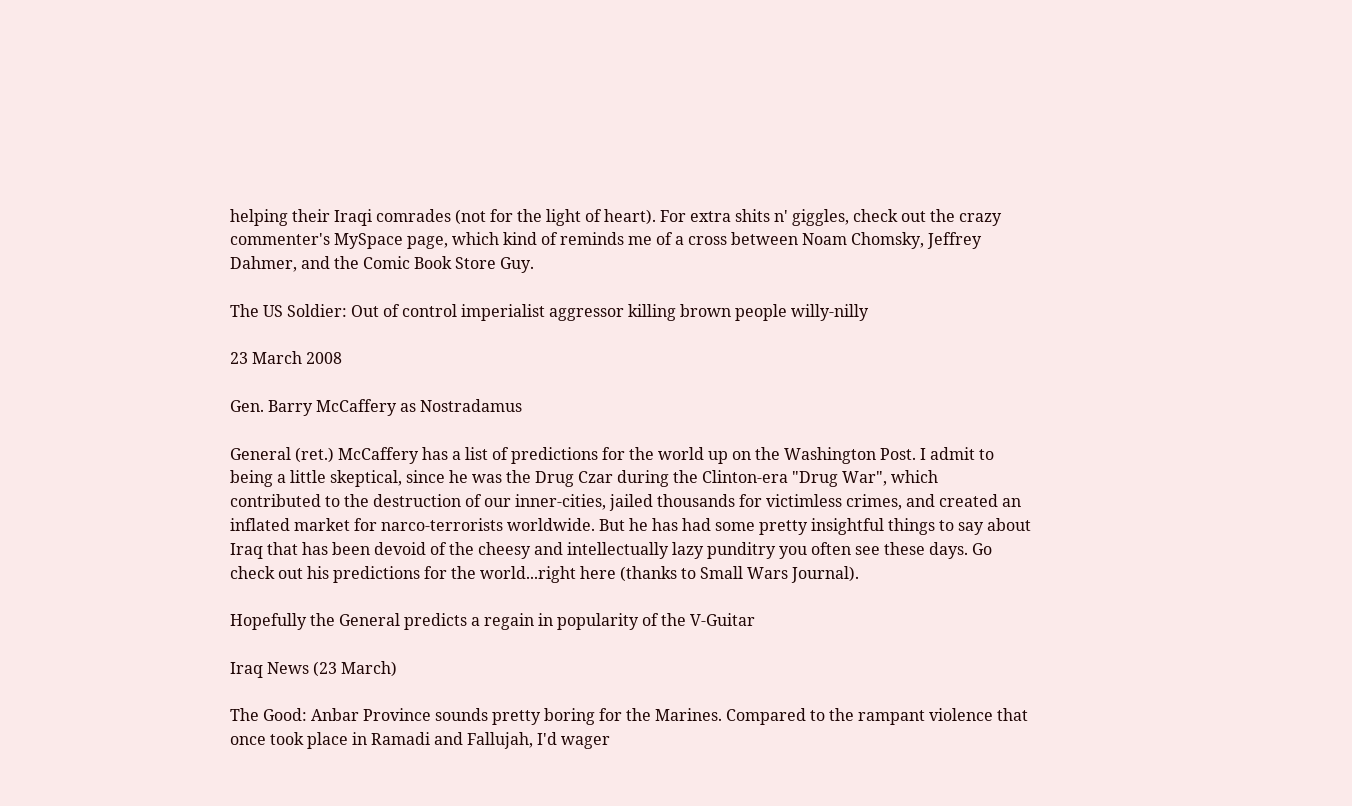helping their Iraqi comrades (not for the light of heart). For extra shits n' giggles, check out the crazy commenter's MySpace page, which kind of reminds me of a cross between Noam Chomsky, Jeffrey Dahmer, and the Comic Book Store Guy.

The US Soldier: Out of control imperialist aggressor killing brown people willy-nilly

23 March 2008

Gen. Barry McCaffery as Nostradamus

General (ret.) McCaffery has a list of predictions for the world up on the Washington Post. I admit to being a little skeptical, since he was the Drug Czar during the Clinton-era "Drug War", which contributed to the destruction of our inner-cities, jailed thousands for victimless crimes, and created an inflated market for narco-terrorists worldwide. But he has had some pretty insightful things to say about Iraq that has been devoid of the cheesy and intellectually lazy punditry you often see these days. Go check out his predictions for the world...right here (thanks to Small Wars Journal).

Hopefully the General predicts a regain in popularity of the V-Guitar

Iraq News (23 March)

The Good: Anbar Province sounds pretty boring for the Marines. Compared to the rampant violence that once took place in Ramadi and Fallujah, I'd wager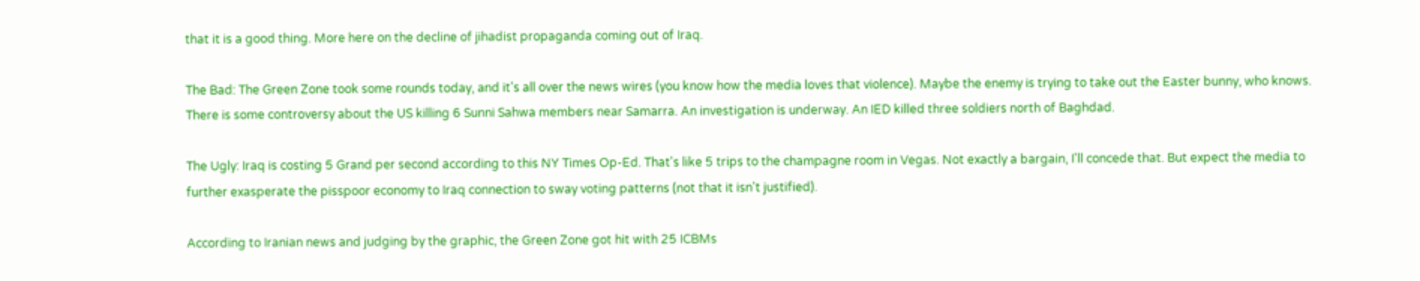that it is a good thing. More here on the decline of jihadist propaganda coming out of Iraq.

The Bad: The Green Zone took some rounds today, and it's all over the news wires (you know how the media loves that violence). Maybe the enemy is trying to take out the Easter bunny, who knows. There is some controversy about the US killing 6 Sunni Sahwa members near Samarra. An investigation is underway. An IED killed three soldiers north of Baghdad.

The Ugly: Iraq is costing 5 Grand per second according to this NY Times Op-Ed. That's like 5 trips to the champagne room in Vegas. Not exactly a bargain, I'll concede that. But expect the media to further exasperate the pisspoor economy to Iraq connection to sway voting patterns (not that it isn't justified).

According to Iranian news and judging by the graphic, the Green Zone got hit with 25 ICBMs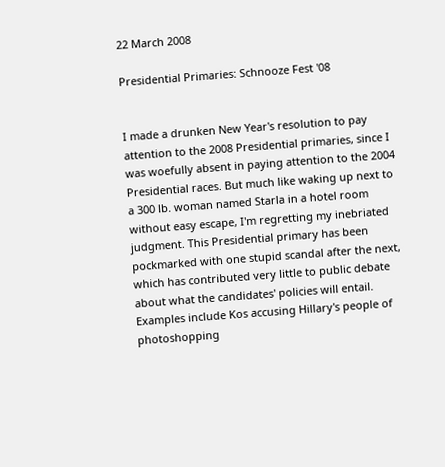22 March 2008

Presidential Primaries: Schnooze Fest '08


I made a drunken New Year's resolution to pay attention to the 2008 Presidential primaries, since I was woefully absent in paying attention to the 2004 Presidential races. But much like waking up next to a 300 lb. woman named Starla in a hotel room without easy escape, I'm regretting my inebriated judgment. This Presidential primary has been pockmarked with one stupid scandal after the next, which has contributed very little to public debate about what the candidates' policies will entail. Examples include Kos accusing Hillary's people of photoshopping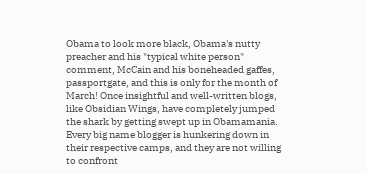Obama to look more black, Obama's nutty preacher and his "typical white person" comment, McCain and his boneheaded gaffes, passportgate, and this is only for the month of March! Once insightful and well-written blogs, like Obsidian Wings, have completely jumped the shark by getting swept up in Obamamania. Every big name blogger is hunkering down in their respective camps, and they are not willing to confront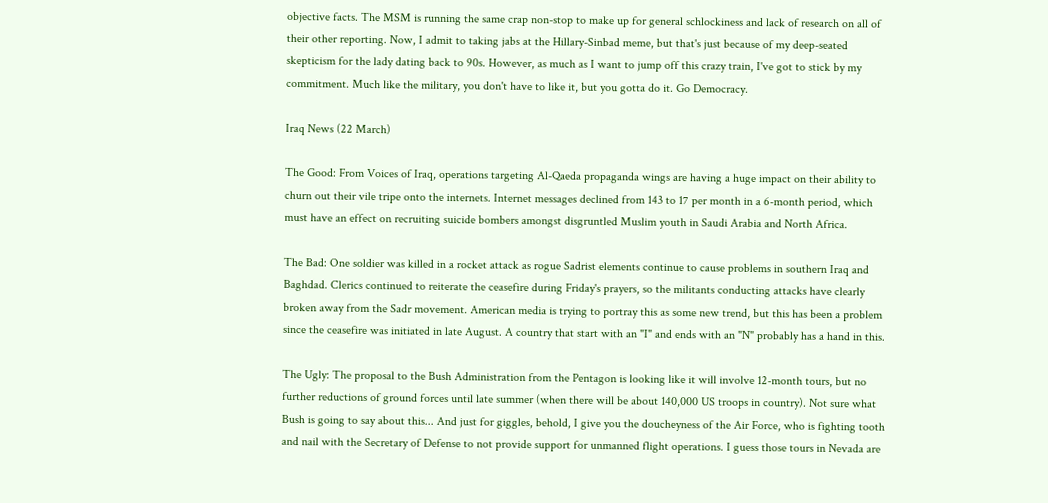objective facts. The MSM is running the same crap non-stop to make up for general schlockiness and lack of research on all of their other reporting. Now, I admit to taking jabs at the Hillary-Sinbad meme, but that's just because of my deep-seated skepticism for the lady dating back to 90s. However, as much as I want to jump off this crazy train, I've got to stick by my commitment. Much like the military, you don't have to like it, but you gotta do it. Go Democracy.

Iraq News (22 March)

The Good: From Voices of Iraq, operations targeting Al-Qaeda propaganda wings are having a huge impact on their ability to churn out their vile tripe onto the internets. Internet messages declined from 143 to 17 per month in a 6-month period, which must have an effect on recruiting suicide bombers amongst disgruntled Muslim youth in Saudi Arabia and North Africa.

The Bad: One soldier was killed in a rocket attack as rogue Sadrist elements continue to cause problems in southern Iraq and Baghdad. Clerics continued to reiterate the ceasefire during Friday's prayers, so the militants conducting attacks have clearly broken away from the Sadr movement. American media is trying to portray this as some new trend, but this has been a problem since the ceasefire was initiated in late August. A country that start with an "I" and ends with an "N" probably has a hand in this.

The Ugly: The proposal to the Bush Administration from the Pentagon is looking like it will involve 12-month tours, but no further reductions of ground forces until late summer (when there will be about 140,000 US troops in country). Not sure what Bush is going to say about this... And just for giggles, behold, I give you the doucheyness of the Air Force, who is fighting tooth and nail with the Secretary of Defense to not provide support for unmanned flight operations. I guess those tours in Nevada are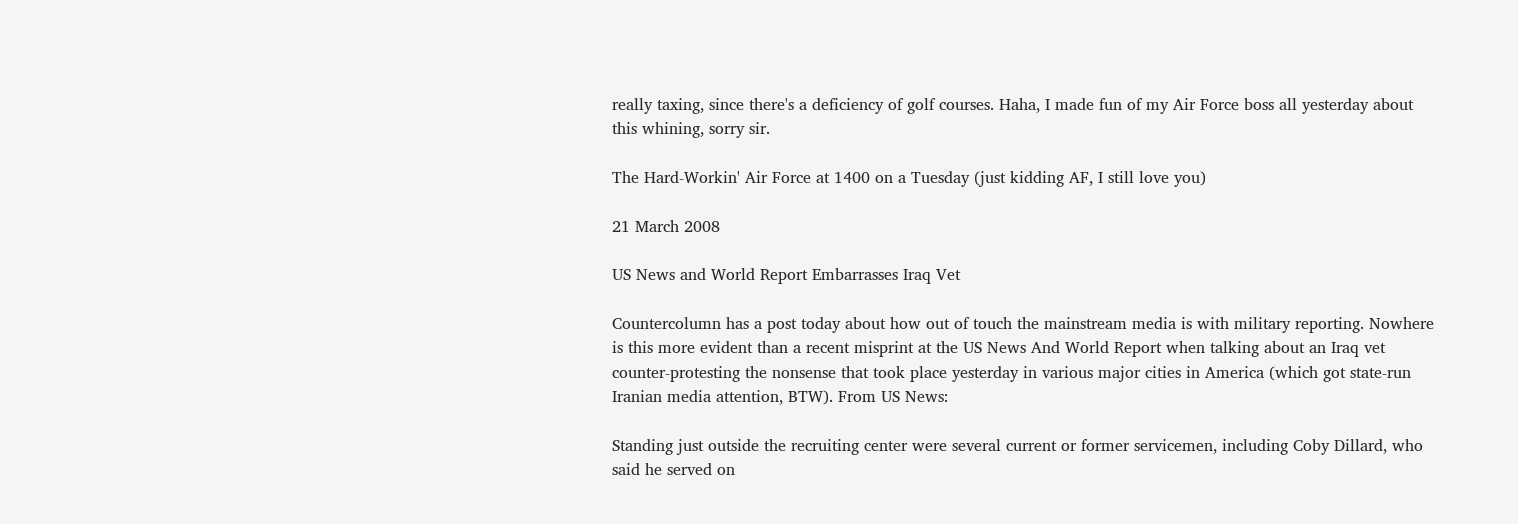really taxing, since there's a deficiency of golf courses. Haha, I made fun of my Air Force boss all yesterday about this whining, sorry sir.

The Hard-Workin' Air Force at 1400 on a Tuesday (just kidding AF, I still love you)

21 March 2008

US News and World Report Embarrasses Iraq Vet

Countercolumn has a post today about how out of touch the mainstream media is with military reporting. Nowhere is this more evident than a recent misprint at the US News And World Report when talking about an Iraq vet counter-protesting the nonsense that took place yesterday in various major cities in America (which got state-run Iranian media attention, BTW). From US News:

Standing just outside the recruiting center were several current or former servicemen, including Coby Dillard, who said he served on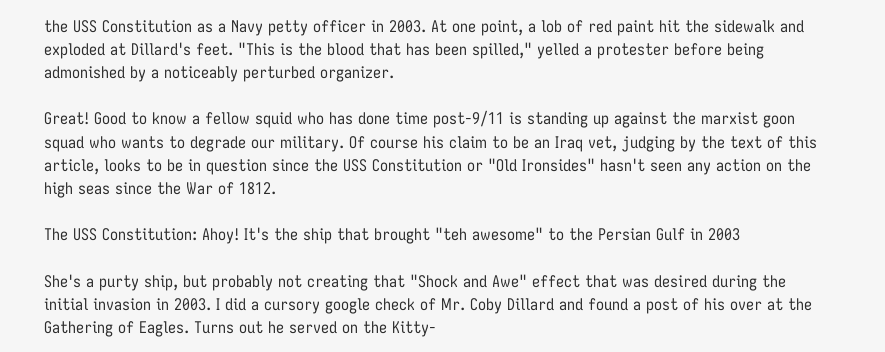the USS Constitution as a Navy petty officer in 2003. At one point, a lob of red paint hit the sidewalk and exploded at Dillard's feet. "This is the blood that has been spilled," yelled a protester before being admonished by a noticeably perturbed organizer.

Great! Good to know a fellow squid who has done time post-9/11 is standing up against the marxist goon squad who wants to degrade our military. Of course his claim to be an Iraq vet, judging by the text of this article, looks to be in question since the USS Constitution or "Old Ironsides" hasn't seen any action on the high seas since the War of 1812.

The USS Constitution: Ahoy! It's the ship that brought "teh awesome" to the Persian Gulf in 2003

She's a purty ship, but probably not creating that "Shock and Awe" effect that was desired during the initial invasion in 2003. I did a cursory google check of Mr. Coby Dillard and found a post of his over at the Gathering of Eagles. Turns out he served on the Kitty-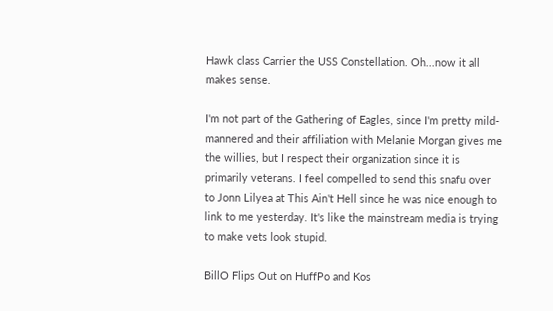Hawk class Carrier the USS Constellation. Oh...now it all makes sense.

I'm not part of the Gathering of Eagles, since I'm pretty mild-mannered and their affiliation with Melanie Morgan gives me the willies, but I respect their organization since it is primarily veterans. I feel compelled to send this snafu over to Jonn Lilyea at This Ain't Hell since he was nice enough to link to me yesterday. It's like the mainstream media is trying to make vets look stupid.

BillO Flips Out on HuffPo and Kos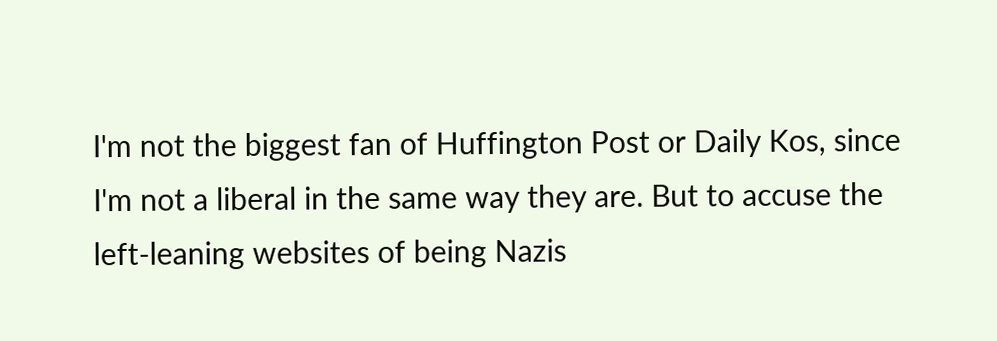I'm not the biggest fan of Huffington Post or Daily Kos, since I'm not a liberal in the same way they are. But to accuse the left-leaning websites of being Nazis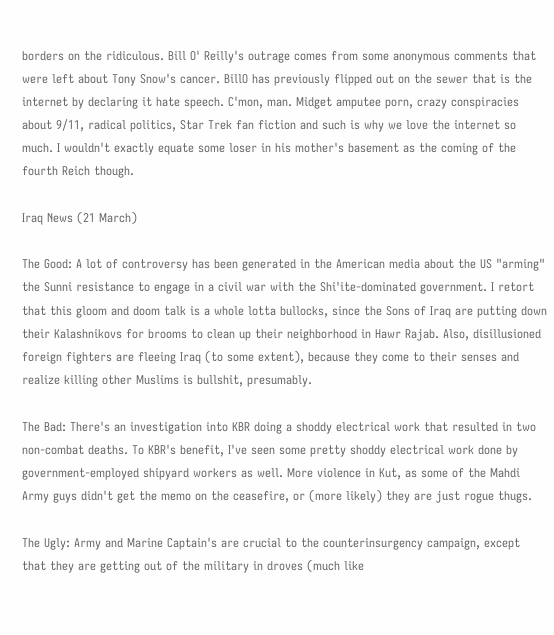borders on the ridiculous. Bill O' Reilly's outrage comes from some anonymous comments that were left about Tony Snow's cancer. BillO has previously flipped out on the sewer that is the internet by declaring it hate speech. C'mon, man. Midget amputee porn, crazy conspiracies about 9/11, radical politics, Star Trek fan fiction and such is why we love the internet so much. I wouldn't exactly equate some loser in his mother's basement as the coming of the fourth Reich though.

Iraq News (21 March)

The Good: A lot of controversy has been generated in the American media about the US "arming" the Sunni resistance to engage in a civil war with the Shi'ite-dominated government. I retort that this gloom and doom talk is a whole lotta bullocks, since the Sons of Iraq are putting down their Kalashnikovs for brooms to clean up their neighborhood in Hawr Rajab. Also, disillusioned foreign fighters are fleeing Iraq (to some extent), because they come to their senses and realize killing other Muslims is bullshit, presumably.

The Bad: There's an investigation into KBR doing a shoddy electrical work that resulted in two non-combat deaths. To KBR's benefit, I've seen some pretty shoddy electrical work done by government-employed shipyard workers as well. More violence in Kut, as some of the Mahdi Army guys didn't get the memo on the ceasefire, or (more likely) they are just rogue thugs.

The Ugly: Army and Marine Captain's are crucial to the counterinsurgency campaign, except that they are getting out of the military in droves (much like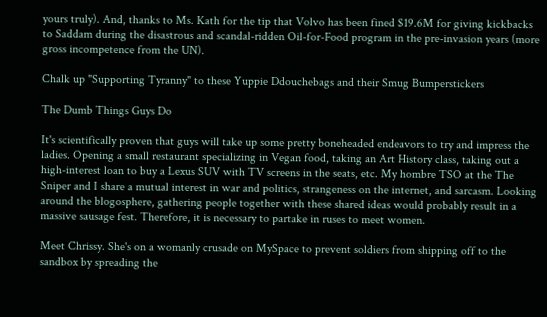yours truly). And, thanks to Ms. Kath for the tip that Volvo has been fined $19.6M for giving kickbacks to Saddam during the disastrous and scandal-ridden Oil-for-Food program in the pre-invasion years (more gross incompetence from the UN).

Chalk up "Supporting Tyranny" to these Yuppie Ddouchebags and their Smug Bumperstickers

The Dumb Things Guys Do

It's scientifically proven that guys will take up some pretty boneheaded endeavors to try and impress the ladies. Opening a small restaurant specializing in Vegan food, taking an Art History class, taking out a high-interest loan to buy a Lexus SUV with TV screens in the seats, etc. My hombre TSO at the The Sniper and I share a mutual interest in war and politics, strangeness on the internet, and sarcasm. Looking around the blogosphere, gathering people together with these shared ideas would probably result in a massive sausage fest. Therefore, it is necessary to partake in ruses to meet women.

Meet Chrissy. She's on a womanly crusade on MySpace to prevent soldiers from shipping off to the sandbox by spreading the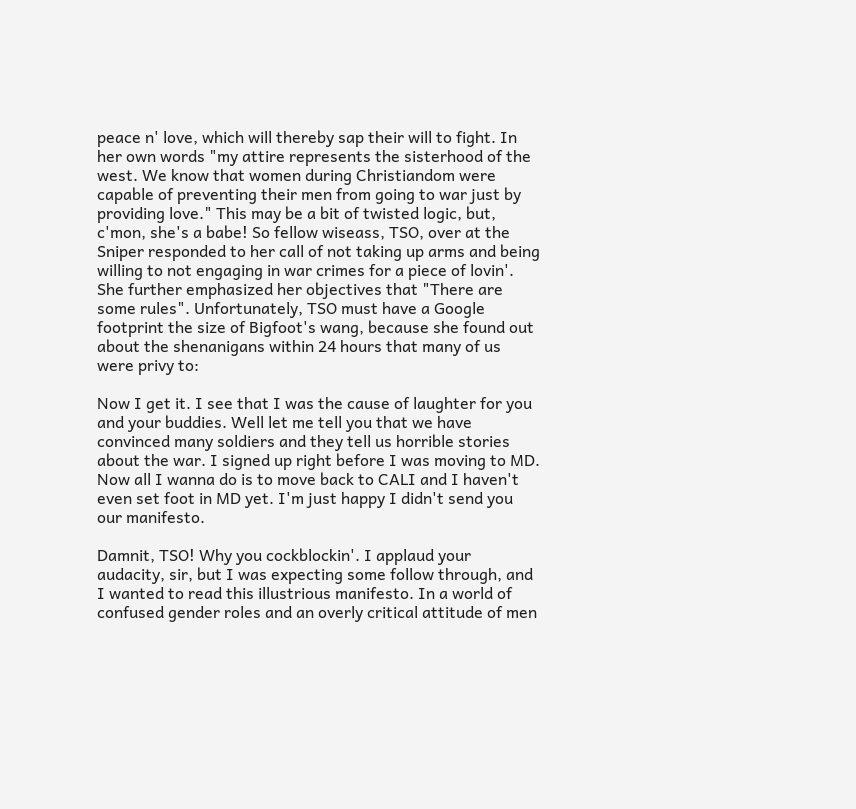peace n' love, which will thereby sap their will to fight. In her own words "my attire represents the sisterhood of the west. We know that women during Christiandom were capable of preventing their men from going to war just by providing love." This may be a bit of twisted logic, but, c'mon, she's a babe! So fellow wiseass, TSO, over at the Sniper responded to her call of not taking up arms and being willing to not engaging in war crimes for a piece of lovin'. She further emphasized her objectives that "There are some rules". Unfortunately, TSO must have a Google footprint the size of Bigfoot's wang, because she found out about the shenanigans within 24 hours that many of us were privy to:

Now I get it. I see that I was the cause of laughter for you and your buddies. Well let me tell you that we have convinced many soldiers and they tell us horrible stories about the war. I signed up right before I was moving to MD. Now all I wanna do is to move back to CALI and I haven't even set foot in MD yet. I'm just happy I didn't send you our manifesto.

Damnit, TSO! Why you cockblockin'. I applaud your audacity, sir, but I was expecting some follow through, and I wanted to read this illustrious manifesto. In a world of confused gender roles and an overly critical attitude of men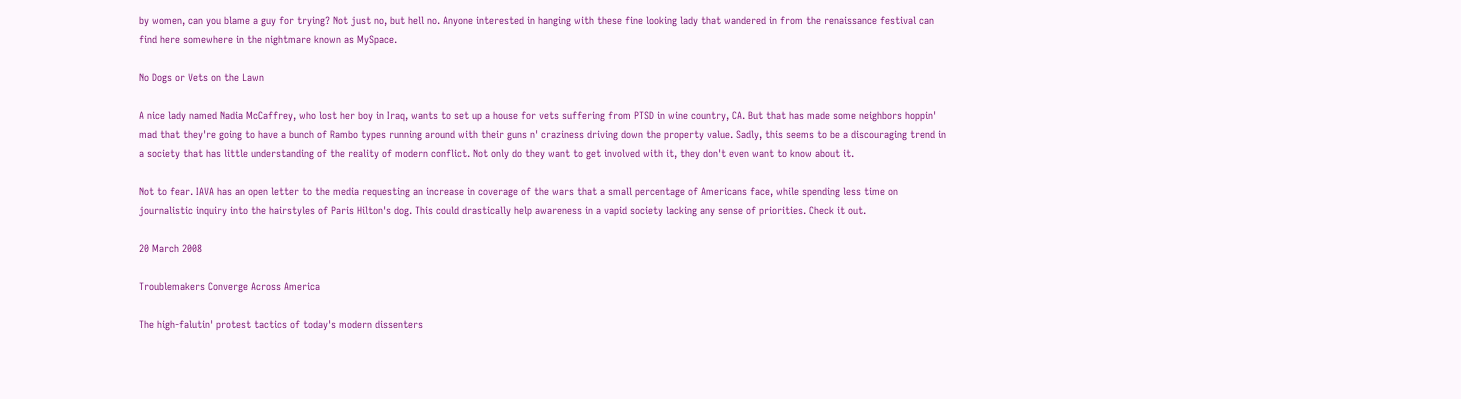by women, can you blame a guy for trying? Not just no, but hell no. Anyone interested in hanging with these fine looking lady that wandered in from the renaissance festival can find here somewhere in the nightmare known as MySpace.

No Dogs or Vets on the Lawn

A nice lady named Nadia McCaffrey, who lost her boy in Iraq, wants to set up a house for vets suffering from PTSD in wine country, CA. But that has made some neighbors hoppin' mad that they're going to have a bunch of Rambo types running around with their guns n' craziness driving down the property value. Sadly, this seems to be a discouraging trend in a society that has little understanding of the reality of modern conflict. Not only do they want to get involved with it, they don't even want to know about it.

Not to fear. IAVA has an open letter to the media requesting an increase in coverage of the wars that a small percentage of Americans face, while spending less time on journalistic inquiry into the hairstyles of Paris Hilton's dog. This could drastically help awareness in a vapid society lacking any sense of priorities. Check it out.

20 March 2008

Troublemakers Converge Across America

The high-falutin' protest tactics of today's modern dissenters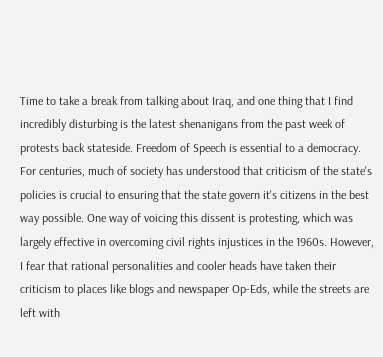Time to take a break from talking about Iraq, and one thing that I find incredibly disturbing is the latest shenanigans from the past week of protests back stateside. Freedom of Speech is essential to a democracy. For centuries, much of society has understood that criticism of the state's policies is crucial to ensuring that the state govern it's citizens in the best way possible. One way of voicing this dissent is protesting, which was largely effective in overcoming civil rights injustices in the 1960s. However, I fear that rational personalities and cooler heads have taken their criticism to places like blogs and newspaper Op-Eds, while the streets are left with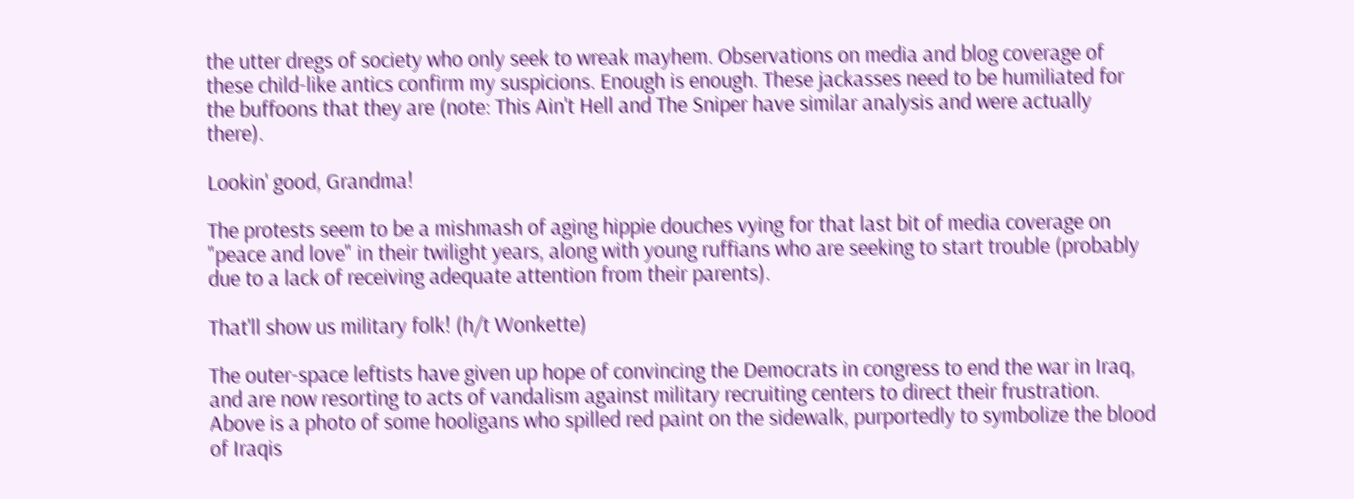the utter dregs of society who only seek to wreak mayhem. Observations on media and blog coverage of these child-like antics confirm my suspicions. Enough is enough. These jackasses need to be humiliated for the buffoons that they are (note: This Ain't Hell and The Sniper have similar analysis and were actually there).

Lookin' good, Grandma!

The protests seem to be a mishmash of aging hippie douches vying for that last bit of media coverage on "peace and love" in their twilight years, along with young ruffians who are seeking to start trouble (probably due to a lack of receiving adequate attention from their parents).

That'll show us military folk! (h/t Wonkette)

The outer-space leftists have given up hope of convincing the Democrats in congress to end the war in Iraq, and are now resorting to acts of vandalism against military recruiting centers to direct their frustration. Above is a photo of some hooligans who spilled red paint on the sidewalk, purportedly to symbolize the blood of Iraqis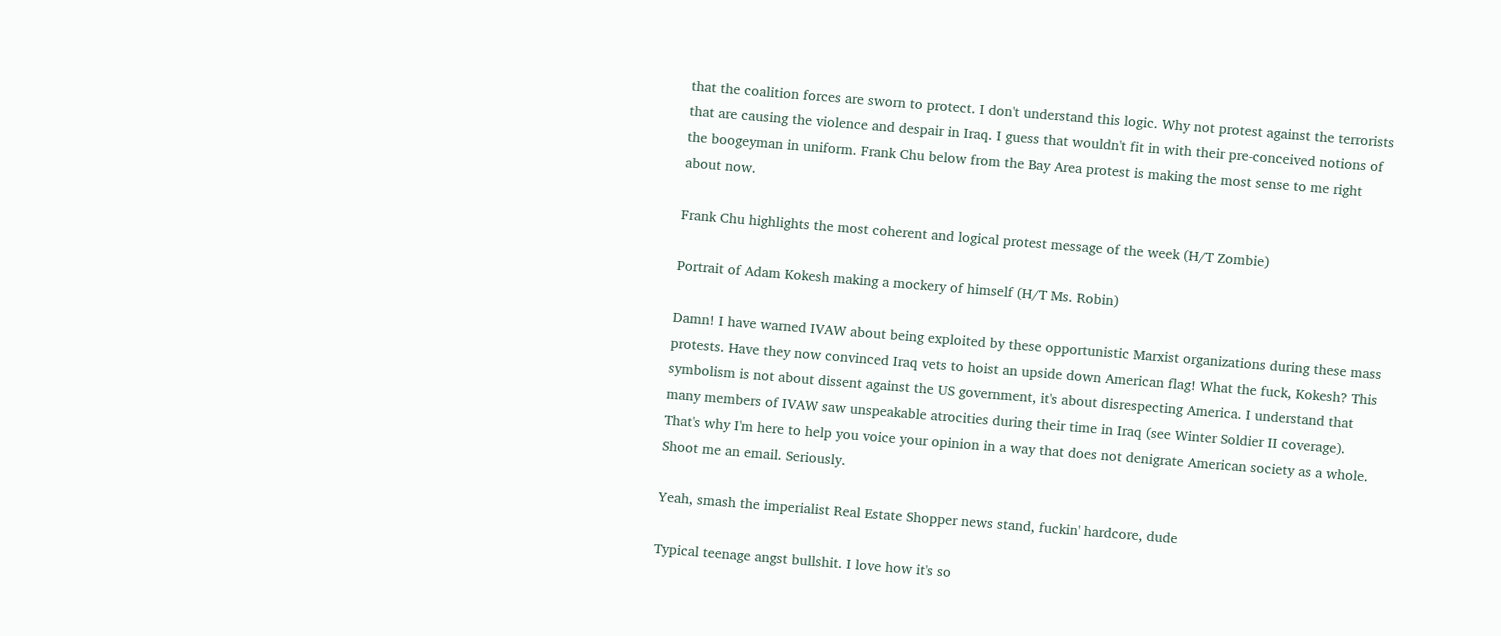that the coalition forces are sworn to protect. I don't understand this logic. Why not protest against the terrorists that are causing the violence and despair in Iraq. I guess that wouldn't fit in with their pre-conceived notions of the boogeyman in uniform. Frank Chu below from the Bay Area protest is making the most sense to me right about now.

Frank Chu highlights the most coherent and logical protest message of the week (H/T Zombie)

Portrait of Adam Kokesh making a mockery of himself (H/T Ms. Robin)

Damn! I have warned IVAW about being exploited by these opportunistic Marxist organizations during these mass protests. Have they now convinced Iraq vets to hoist an upside down American flag! What the fuck, Kokesh? This symbolism is not about dissent against the US government, it's about disrespecting America. I understand that many members of IVAW saw unspeakable atrocities during their time in Iraq (see Winter Soldier II coverage). That's why I'm here to help you voice your opinion in a way that does not denigrate American society as a whole. Shoot me an email. Seriously.

Yeah, smash the imperialist Real Estate Shopper news stand, fuckin' hardcore, dude

Typical teenage angst bullshit. I love how it's so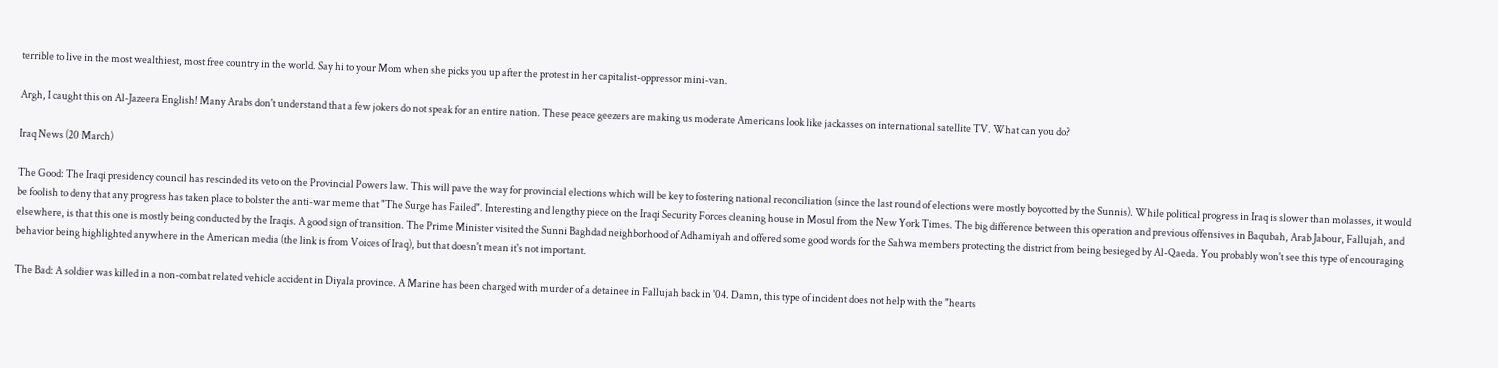terrible to live in the most wealthiest, most free country in the world. Say hi to your Mom when she picks you up after the protest in her capitalist-oppressor mini-van.

Argh, I caught this on Al-Jazeera English! Many Arabs don't understand that a few jokers do not speak for an entire nation. These peace geezers are making us moderate Americans look like jackasses on international satellite TV. What can you do?

Iraq News (20 March)

The Good: The Iraqi presidency council has rescinded its veto on the Provincial Powers law. This will pave the way for provincial elections which will be key to fostering national reconciliation (since the last round of elections were mostly boycotted by the Sunnis). While political progress in Iraq is slower than molasses, it would be foolish to deny that any progress has taken place to bolster the anti-war meme that "The Surge has Failed". Interesting and lengthy piece on the Iraqi Security Forces cleaning house in Mosul from the New York Times. The big difference between this operation and previous offensives in Baqubah, Arab Jabour, Fallujah, and elsewhere, is that this one is mostly being conducted by the Iraqis. A good sign of transition. The Prime Minister visited the Sunni Baghdad neighborhood of Adhamiyah and offered some good words for the Sahwa members protecting the district from being besieged by Al-Qaeda. You probably won't see this type of encouraging behavior being highlighted anywhere in the American media (the link is from Voices of Iraq), but that doesn't mean it's not important.

The Bad: A soldier was killed in a non-combat related vehicle accident in Diyala province. A Marine has been charged with murder of a detainee in Fallujah back in '04. Damn, this type of incident does not help with the "hearts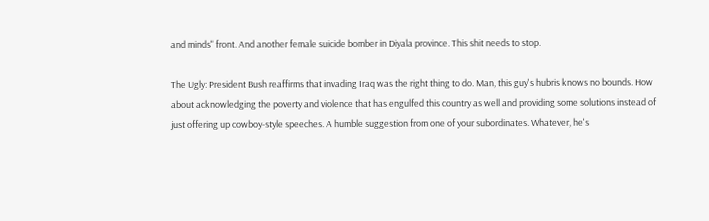and minds" front. And another female suicide bomber in Diyala province. This shit needs to stop.

The Ugly: President Bush reaffirms that invading Iraq was the right thing to do. Man, this guy's hubris knows no bounds. How about acknowledging the poverty and violence that has engulfed this country as well and providing some solutions instead of just offering up cowboy-style speeches. A humble suggestion from one of your subordinates. Whatever, he's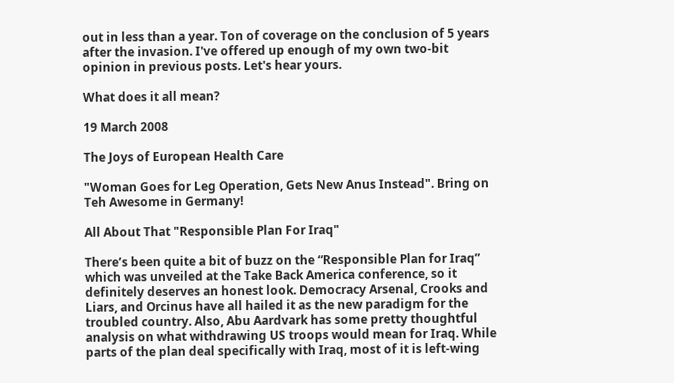out in less than a year. Ton of coverage on the conclusion of 5 years after the invasion. I've offered up enough of my own two-bit opinion in previous posts. Let's hear yours.

What does it all mean?

19 March 2008

The Joys of European Health Care

"Woman Goes for Leg Operation, Gets New Anus Instead". Bring on Teh Awesome in Germany!

All About That "Responsible Plan For Iraq"

There’s been quite a bit of buzz on the “Responsible Plan for Iraq” which was unveiled at the Take Back America conference, so it definitely deserves an honest look. Democracy Arsenal, Crooks and Liars, and Orcinus have all hailed it as the new paradigm for the troubled country. Also, Abu Aardvark has some pretty thoughtful analysis on what withdrawing US troops would mean for Iraq. While parts of the plan deal specifically with Iraq, most of it is left-wing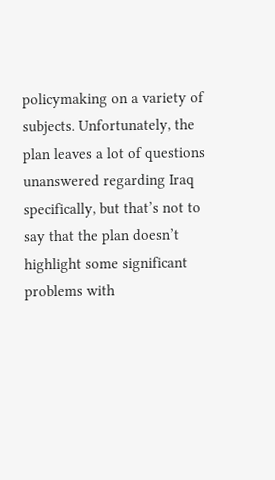policymaking on a variety of subjects. Unfortunately, the plan leaves a lot of questions unanswered regarding Iraq specifically, but that’s not to say that the plan doesn’t highlight some significant problems with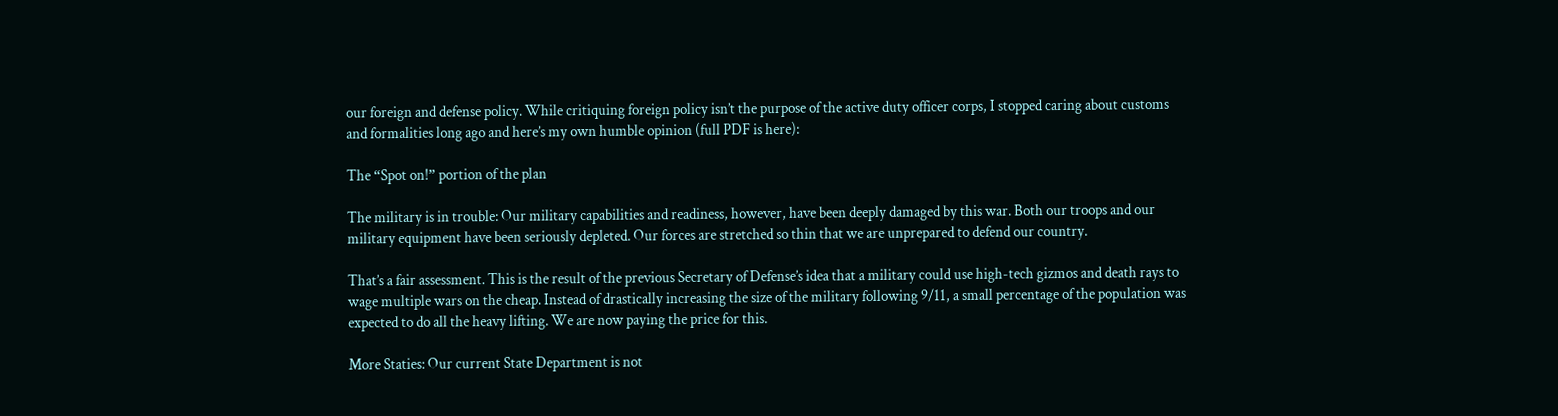our foreign and defense policy. While critiquing foreign policy isn’t the purpose of the active duty officer corps, I stopped caring about customs and formalities long ago and here’s my own humble opinion (full PDF is here):

The “Spot on!” portion of the plan

The military is in trouble: Our military capabilities and readiness, however, have been deeply damaged by this war. Both our troops and our military equipment have been seriously depleted. Our forces are stretched so thin that we are unprepared to defend our country.

That’s a fair assessment. This is the result of the previous Secretary of Defense’s idea that a military could use high-tech gizmos and death rays to wage multiple wars on the cheap. Instead of drastically increasing the size of the military following 9/11, a small percentage of the population was expected to do all the heavy lifting. We are now paying the price for this.

More Staties: Our current State Department is not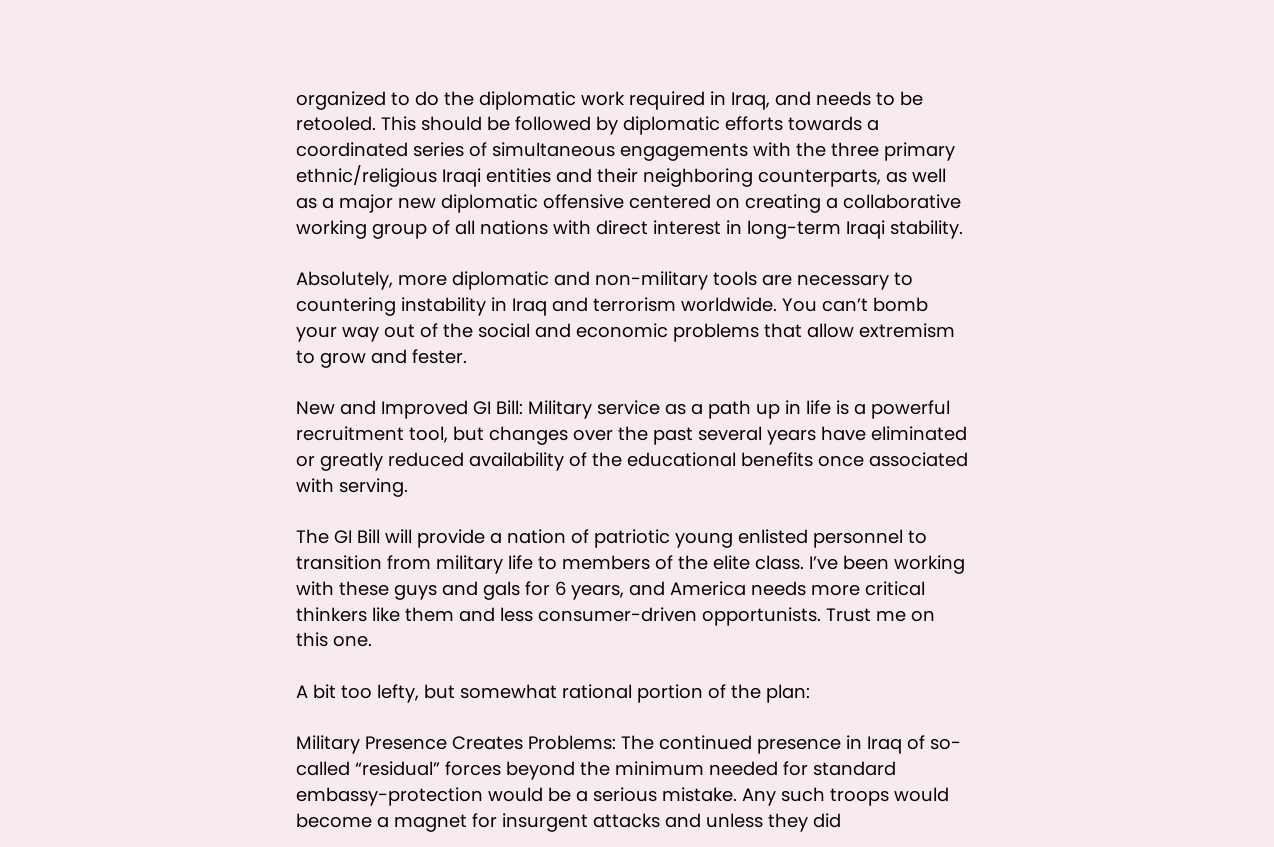organized to do the diplomatic work required in Iraq, and needs to be retooled. This should be followed by diplomatic efforts towards a coordinated series of simultaneous engagements with the three primary ethnic/religious Iraqi entities and their neighboring counterparts, as well as a major new diplomatic offensive centered on creating a collaborative working group of all nations with direct interest in long-term Iraqi stability.

Absolutely, more diplomatic and non-military tools are necessary to countering instability in Iraq and terrorism worldwide. You can’t bomb your way out of the social and economic problems that allow extremism to grow and fester.

New and Improved GI Bill: Military service as a path up in life is a powerful recruitment tool, but changes over the past several years have eliminated or greatly reduced availability of the educational benefits once associated with serving.

The GI Bill will provide a nation of patriotic young enlisted personnel to transition from military life to members of the elite class. I’ve been working with these guys and gals for 6 years, and America needs more critical thinkers like them and less consumer-driven opportunists. Trust me on this one.

A bit too lefty, but somewhat rational portion of the plan:

Military Presence Creates Problems: The continued presence in Iraq of so-called “residual” forces beyond the minimum needed for standard embassy-protection would be a serious mistake. Any such troops would become a magnet for insurgent attacks and unless they did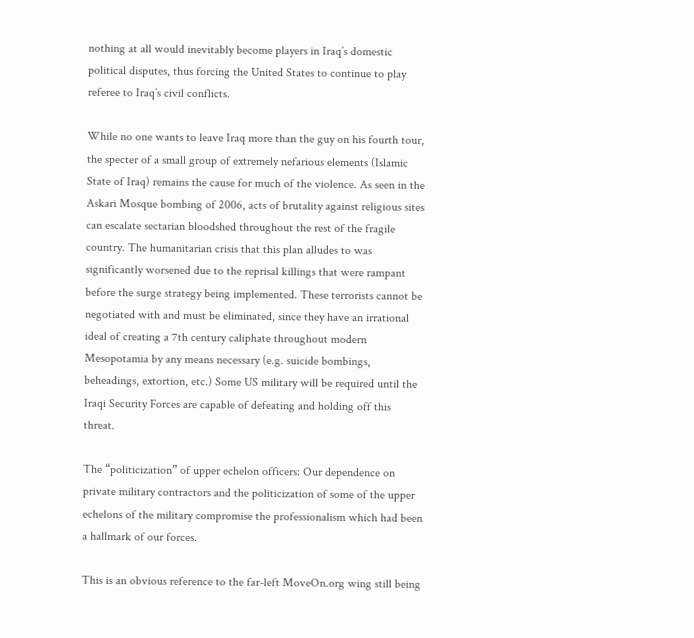nothing at all would inevitably become players in Iraq’s domestic political disputes, thus forcing the United States to continue to play referee to Iraq’s civil conflicts.

While no one wants to leave Iraq more than the guy on his fourth tour, the specter of a small group of extremely nefarious elements (Islamic State of Iraq) remains the cause for much of the violence. As seen in the Askari Mosque bombing of 2006, acts of brutality against religious sites can escalate sectarian bloodshed throughout the rest of the fragile country. The humanitarian crisis that this plan alludes to was significantly worsened due to the reprisal killings that were rampant before the surge strategy being implemented. These terrorists cannot be negotiated with and must be eliminated, since they have an irrational ideal of creating a 7th century caliphate throughout modern Mesopotamia by any means necessary (e.g. suicide bombings, beheadings, extortion, etc.) Some US military will be required until the Iraqi Security Forces are capable of defeating and holding off this threat.

The “politicization” of upper echelon officers: Our dependence on private military contractors and the politicization of some of the upper echelons of the military compromise the professionalism which had been a hallmark of our forces.

This is an obvious reference to the far-left MoveOn.org wing still being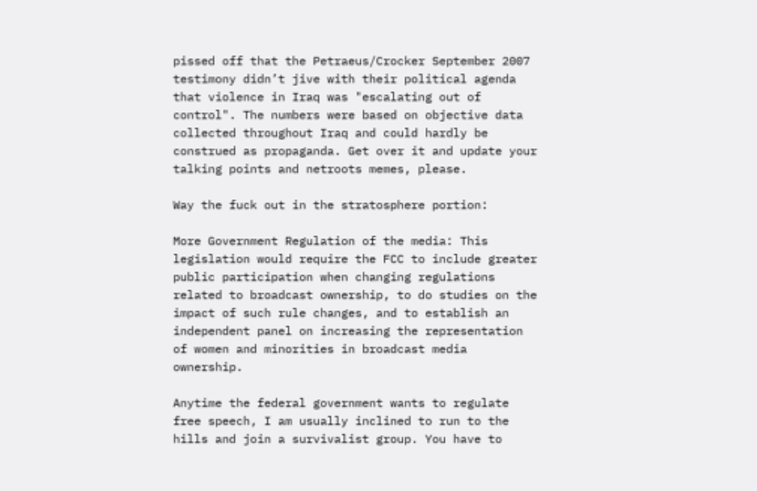pissed off that the Petraeus/Crocker September 2007 testimony didn’t jive with their political agenda that violence in Iraq was "escalating out of control". The numbers were based on objective data collected throughout Iraq and could hardly be construed as propaganda. Get over it and update your talking points and netroots memes, please.

Way the fuck out in the stratosphere portion:

More Government Regulation of the media: This legislation would require the FCC to include greater public participation when changing regulations related to broadcast ownership, to do studies on the impact of such rule changes, and to establish an independent panel on increasing the representation of women and minorities in broadcast media ownership.

Anytime the federal government wants to regulate free speech, I am usually inclined to run to the hills and join a survivalist group. You have to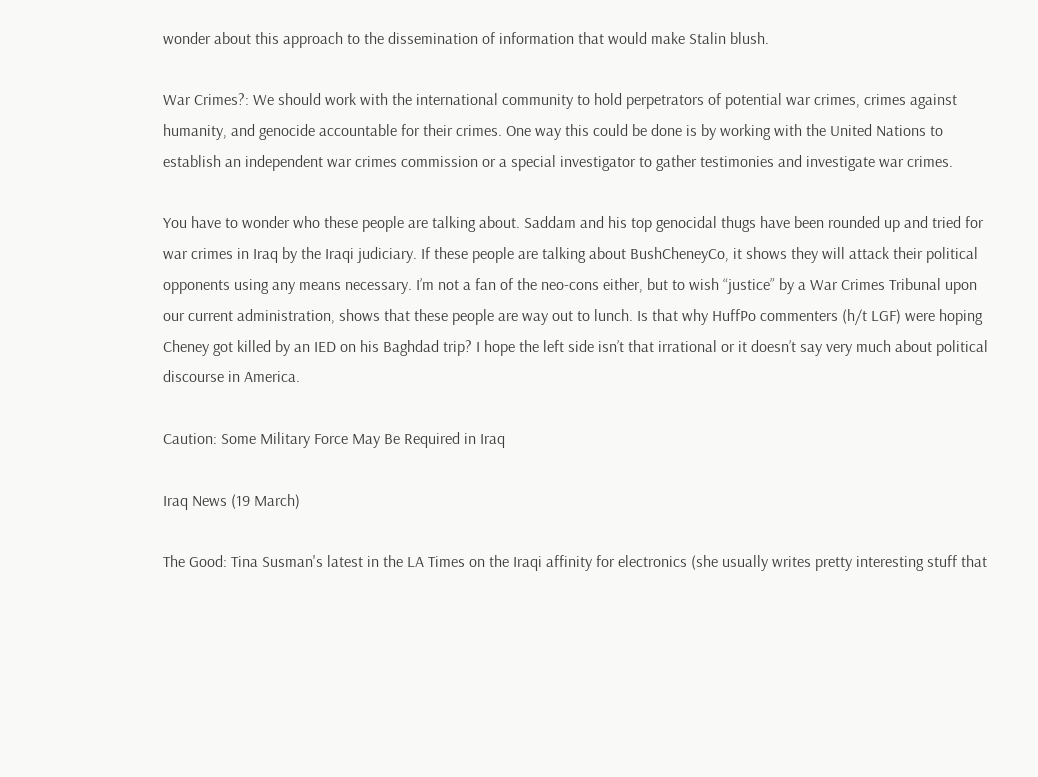wonder about this approach to the dissemination of information that would make Stalin blush.

War Crimes?: We should work with the international community to hold perpetrators of potential war crimes, crimes against humanity, and genocide accountable for their crimes. One way this could be done is by working with the United Nations to establish an independent war crimes commission or a special investigator to gather testimonies and investigate war crimes.

You have to wonder who these people are talking about. Saddam and his top genocidal thugs have been rounded up and tried for war crimes in Iraq by the Iraqi judiciary. If these people are talking about BushCheneyCo, it shows they will attack their political opponents using any means necessary. I’m not a fan of the neo-cons either, but to wish “justice” by a War Crimes Tribunal upon our current administration, shows that these people are way out to lunch. Is that why HuffPo commenters (h/t LGF) were hoping Cheney got killed by an IED on his Baghdad trip? I hope the left side isn’t that irrational or it doesn’t say very much about political discourse in America.

Caution: Some Military Force May Be Required in Iraq

Iraq News (19 March)

The Good: Tina Susman's latest in the LA Times on the Iraqi affinity for electronics (she usually writes pretty interesting stuff that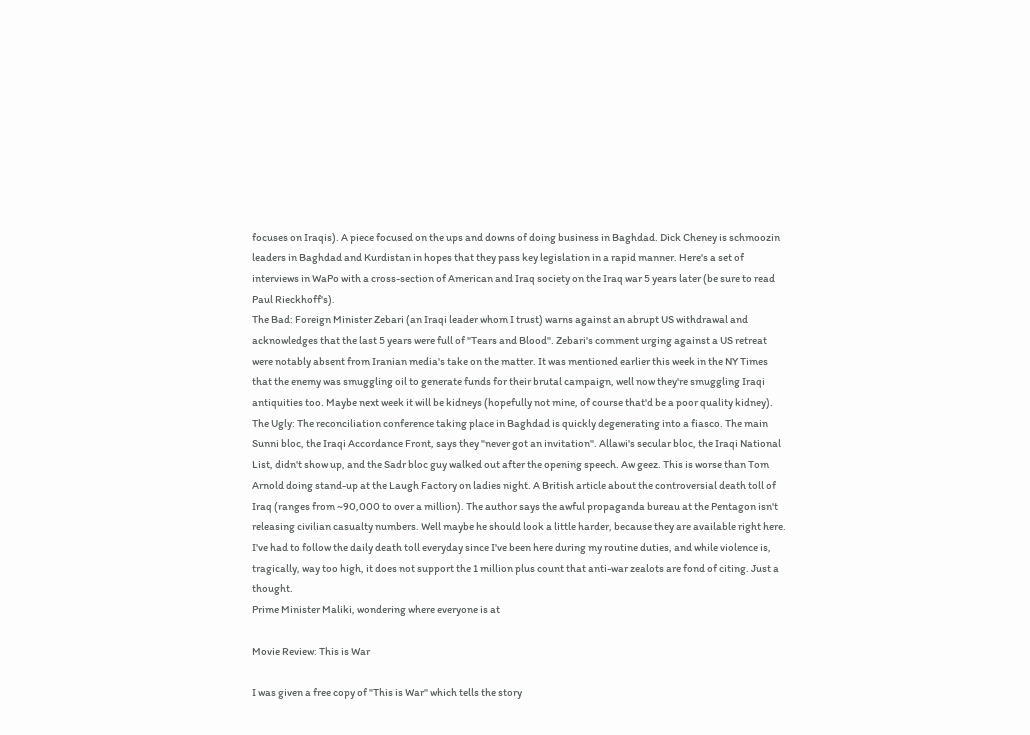focuses on Iraqis). A piece focused on the ups and downs of doing business in Baghdad. Dick Cheney is schmoozin leaders in Baghdad and Kurdistan in hopes that they pass key legislation in a rapid manner. Here's a set of interviews in WaPo with a cross-section of American and Iraq society on the Iraq war 5 years later (be sure to read Paul Rieckhoff's).
The Bad: Foreign Minister Zebari (an Iraqi leader whom I trust) warns against an abrupt US withdrawal and acknowledges that the last 5 years were full of "Tears and Blood". Zebari's comment urging against a US retreat were notably absent from Iranian media's take on the matter. It was mentioned earlier this week in the NY Times that the enemy was smuggling oil to generate funds for their brutal campaign, well now they're smuggling Iraqi antiquities too. Maybe next week it will be kidneys (hopefully not mine, of course that'd be a poor quality kidney).
The Ugly: The reconciliation conference taking place in Baghdad is quickly degenerating into a fiasco. The main Sunni bloc, the Iraqi Accordance Front, says they "never got an invitation". Allawi's secular bloc, the Iraqi National List, didn't show up, and the Sadr bloc guy walked out after the opening speech. Aw geez. This is worse than Tom Arnold doing stand-up at the Laugh Factory on ladies night. A British article about the controversial death toll of Iraq (ranges from ~90,000 to over a million). The author says the awful propaganda bureau at the Pentagon isn't releasing civilian casualty numbers. Well maybe he should look a little harder, because they are available right here. I've had to follow the daily death toll everyday since I've been here during my routine duties, and while violence is, tragically, way too high, it does not support the 1 million plus count that anti-war zealots are fond of citing. Just a thought.
Prime Minister Maliki, wondering where everyone is at

Movie Review: This is War

I was given a free copy of "This is War" which tells the story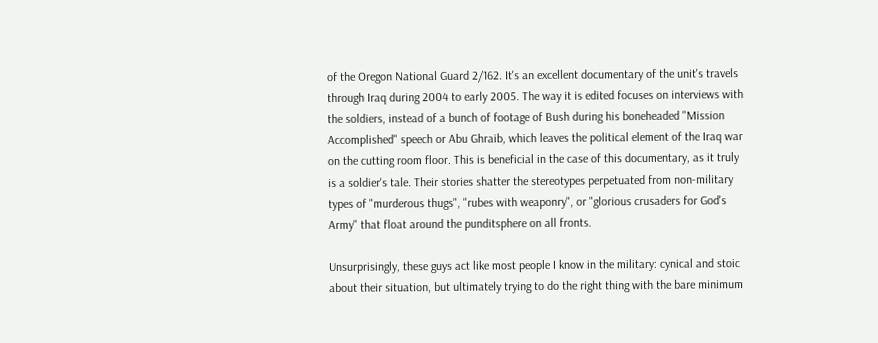of the Oregon National Guard 2/162. It's an excellent documentary of the unit's travels through Iraq during 2004 to early 2005. The way it is edited focuses on interviews with the soldiers, instead of a bunch of footage of Bush during his boneheaded "Mission Accomplished" speech or Abu Ghraib, which leaves the political element of the Iraq war on the cutting room floor. This is beneficial in the case of this documentary, as it truly is a soldier's tale. Their stories shatter the stereotypes perpetuated from non-military types of "murderous thugs", "rubes with weaponry", or "glorious crusaders for God's Army" that float around the punditsphere on all fronts.

Unsurprisingly, these guys act like most people I know in the military: cynical and stoic about their situation, but ultimately trying to do the right thing with the bare minimum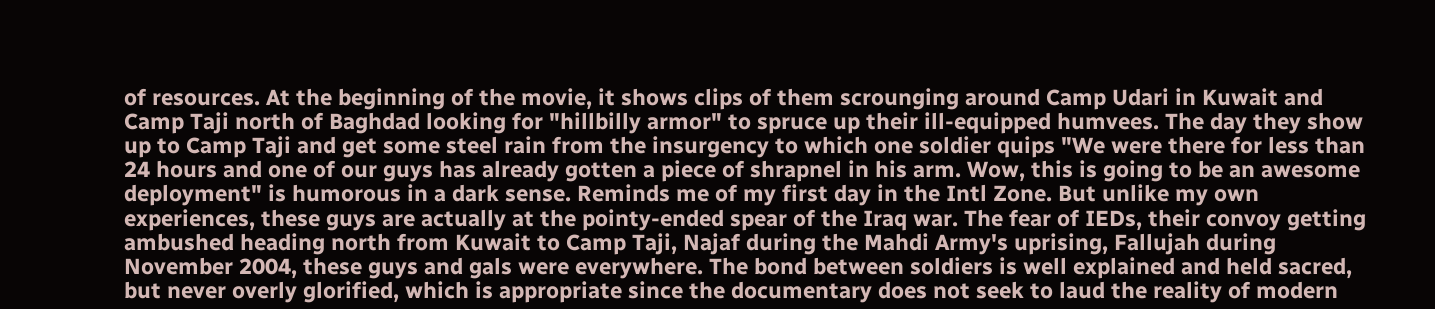of resources. At the beginning of the movie, it shows clips of them scrounging around Camp Udari in Kuwait and Camp Taji north of Baghdad looking for "hillbilly armor" to spruce up their ill-equipped humvees. The day they show up to Camp Taji and get some steel rain from the insurgency to which one soldier quips "We were there for less than 24 hours and one of our guys has already gotten a piece of shrapnel in his arm. Wow, this is going to be an awesome deployment" is humorous in a dark sense. Reminds me of my first day in the Intl Zone. But unlike my own experiences, these guys are actually at the pointy-ended spear of the Iraq war. The fear of IEDs, their convoy getting ambushed heading north from Kuwait to Camp Taji, Najaf during the Mahdi Army's uprising, Fallujah during November 2004, these guys and gals were everywhere. The bond between soldiers is well explained and held sacred, but never overly glorified, which is appropriate since the documentary does not seek to laud the reality of modern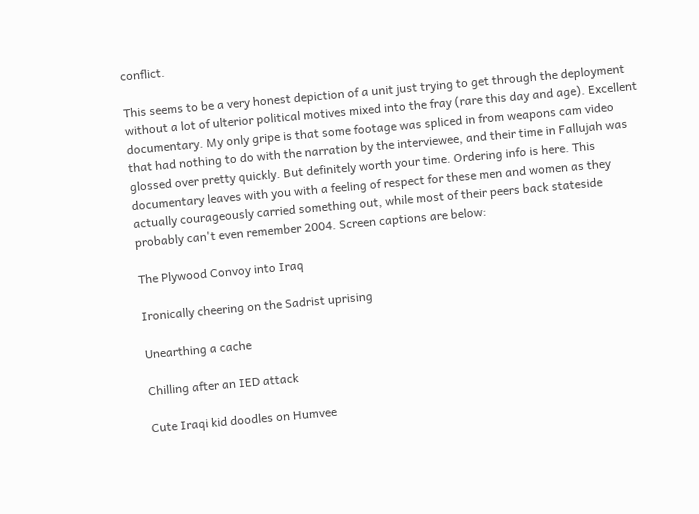conflict.

This seems to be a very honest depiction of a unit just trying to get through the deployment without a lot of ulterior political motives mixed into the fray (rare this day and age). Excellent documentary. My only gripe is that some footage was spliced in from weapons cam video that had nothing to do with the narration by the interviewee, and their time in Fallujah was glossed over pretty quickly. But definitely worth your time. Ordering info is here. This documentary leaves with you with a feeling of respect for these men and women as they actually courageously carried something out, while most of their peers back stateside probably can't even remember 2004. Screen captions are below:

The Plywood Convoy into Iraq

Ironically cheering on the Sadrist uprising

Unearthing a cache

Chilling after an IED attack

Cute Iraqi kid doodles on Humvee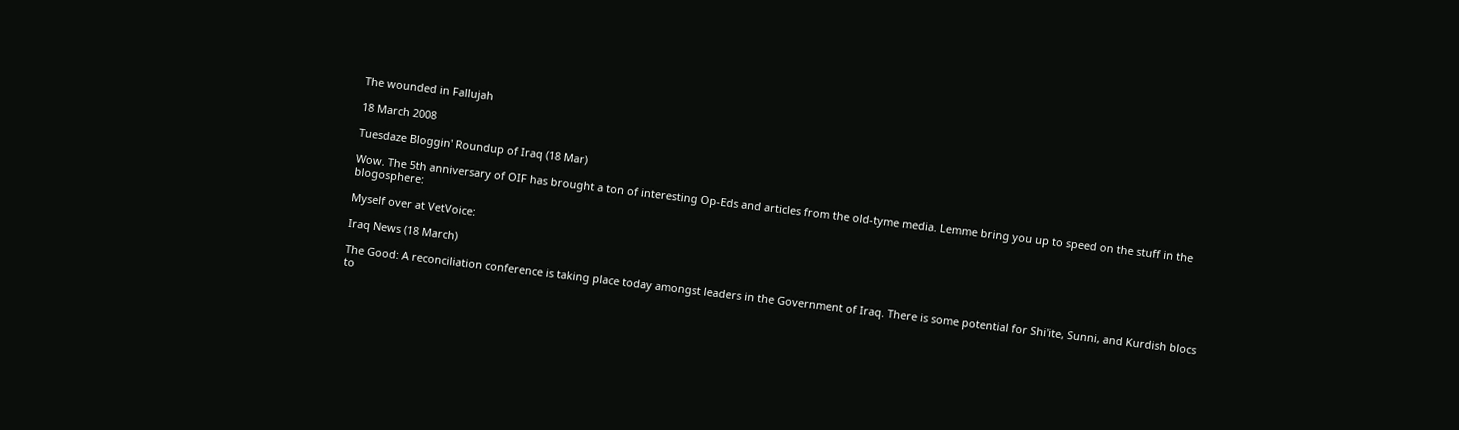The wounded in Fallujah

18 March 2008

Tuesdaze Bloggin' Roundup of Iraq (18 Mar)

Wow. The 5th anniversary of OIF has brought a ton of interesting Op-Eds and articles from the old-tyme media. Lemme bring you up to speed on the stuff in the blogosphere:

Myself over at VetVoice:

Iraq News (18 March)

The Good: A reconciliation conference is taking place today amongst leaders in the Government of Iraq. There is some potential for Shi'ite, Sunni, and Kurdish blocs to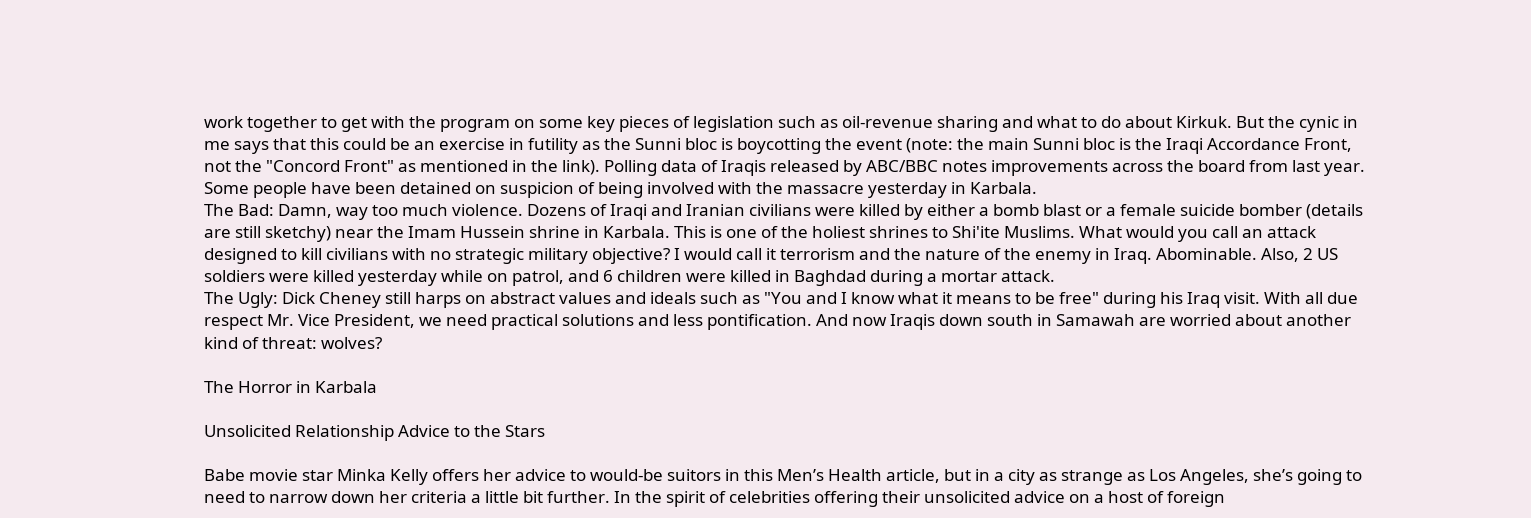work together to get with the program on some key pieces of legislation such as oil-revenue sharing and what to do about Kirkuk. But the cynic in me says that this could be an exercise in futility as the Sunni bloc is boycotting the event (note: the main Sunni bloc is the Iraqi Accordance Front, not the "Concord Front" as mentioned in the link). Polling data of Iraqis released by ABC/BBC notes improvements across the board from last year. Some people have been detained on suspicion of being involved with the massacre yesterday in Karbala.
The Bad: Damn, way too much violence. Dozens of Iraqi and Iranian civilians were killed by either a bomb blast or a female suicide bomber (details are still sketchy) near the Imam Hussein shrine in Karbala. This is one of the holiest shrines to Shi'ite Muslims. What would you call an attack designed to kill civilians with no strategic military objective? I would call it terrorism and the nature of the enemy in Iraq. Abominable. Also, 2 US soldiers were killed yesterday while on patrol, and 6 children were killed in Baghdad during a mortar attack.
The Ugly: Dick Cheney still harps on abstract values and ideals such as "You and I know what it means to be free" during his Iraq visit. With all due respect Mr. Vice President, we need practical solutions and less pontification. And now Iraqis down south in Samawah are worried about another kind of threat: wolves?

The Horror in Karbala

Unsolicited Relationship Advice to the Stars

Babe movie star Minka Kelly offers her advice to would-be suitors in this Men’s Health article, but in a city as strange as Los Angeles, she’s going to need to narrow down her criteria a little bit further. In the spirit of celebrities offering their unsolicited advice on a host of foreign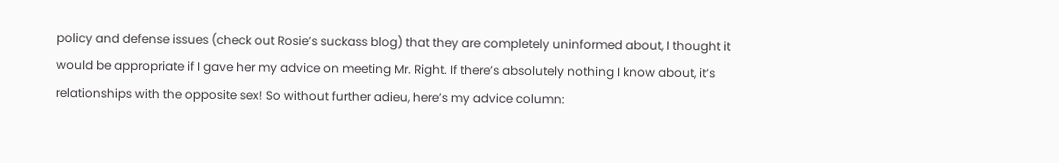policy and defense issues (check out Rosie’s suckass blog) that they are completely uninformed about, I thought it would be appropriate if I gave her my advice on meeting Mr. Right. If there’s absolutely nothing I know about, it’s relationships with the opposite sex! So without further adieu, here’s my advice column: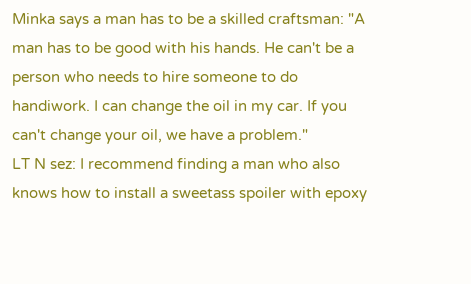Minka says a man has to be a skilled craftsman: "A man has to be good with his hands. He can't be a person who needs to hire someone to do handiwork. I can change the oil in my car. If you can't change your oil, we have a problem."
LT N sez: I recommend finding a man who also knows how to install a sweetass spoiler with epoxy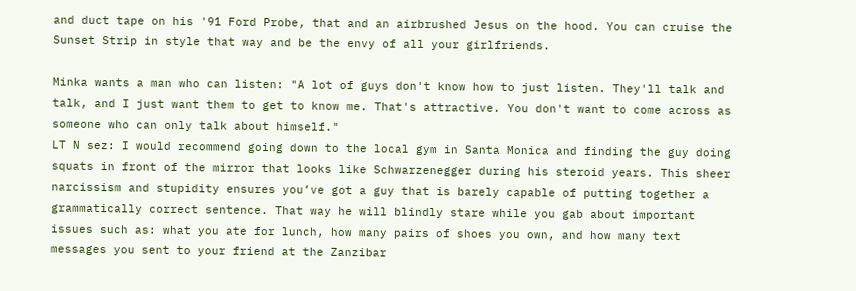and duct tape on his '91 Ford Probe, that and an airbrushed Jesus on the hood. You can cruise the Sunset Strip in style that way and be the envy of all your girlfriends.

Minka wants a man who can listen: "A lot of guys don't know how to just listen. They'll talk and talk, and I just want them to get to know me. That's attractive. You don't want to come across as someone who can only talk about himself."
LT N sez: I would recommend going down to the local gym in Santa Monica and finding the guy doing squats in front of the mirror that looks like Schwarzenegger during his steroid years. This sheer narcissism and stupidity ensures you’ve got a guy that is barely capable of putting together a grammatically correct sentence. That way he will blindly stare while you gab about important issues such as: what you ate for lunch, how many pairs of shoes you own, and how many text messages you sent to your friend at the Zanzibar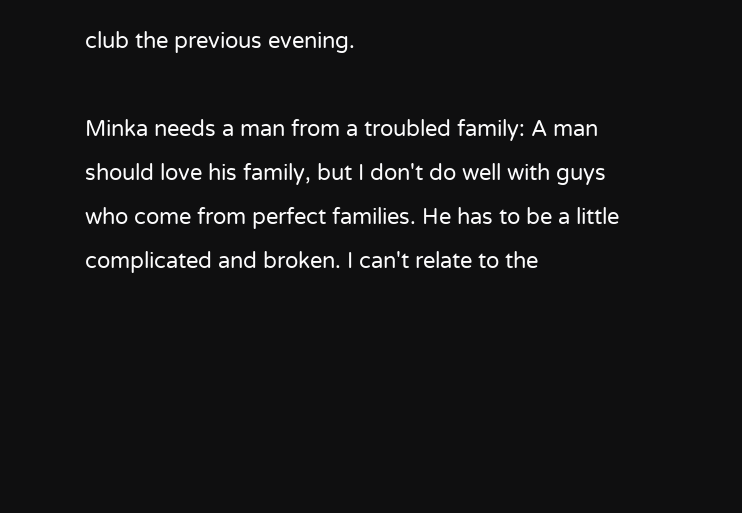club the previous evening.

Minka needs a man from a troubled family: A man should love his family, but I don't do well with guys who come from perfect families. He has to be a little complicated and broken. I can't relate to the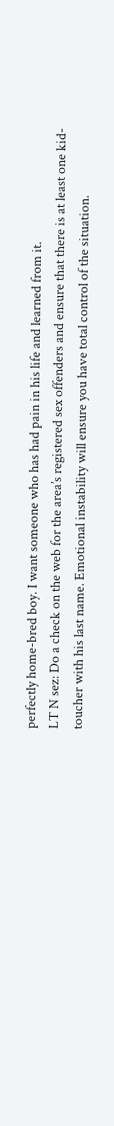perfectly home-bred boy. I want someone who has had pain in his life and learned from it.
LT N sez: Do a check on the web for the area’s registered sex offenders and ensure that there is at least one kid-toucher with his last name. Emotional instability will ensure you have total control of the situation.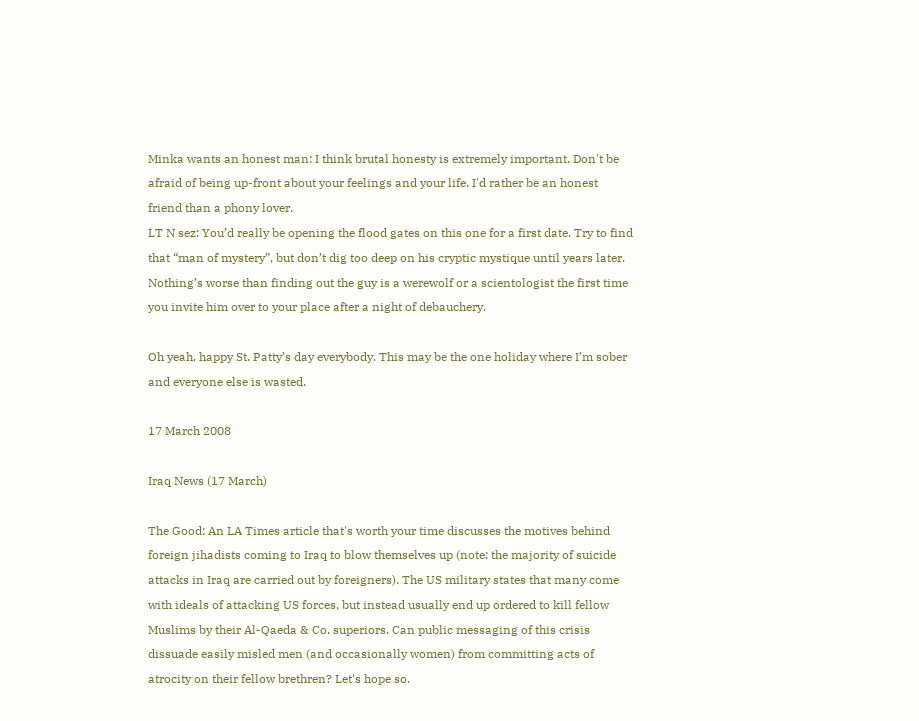Minka wants an honest man: I think brutal honesty is extremely important. Don't be afraid of being up-front about your feelings and your life. I'd rather be an honest friend than a phony lover.
LT N sez: You’d really be opening the flood gates on this one for a first date. Try to find that “man of mystery”, but don’t dig too deep on his cryptic mystique until years later. Nothing’s worse than finding out the guy is a werewolf or a scientologist the first time you invite him over to your place after a night of debauchery.

Oh yeah, happy St. Patty’s day everybody. This may be the one holiday where I’m sober and everyone else is wasted.

17 March 2008

Iraq News (17 March)

The Good: An LA Times article that's worth your time discusses the motives behind foreign jihadists coming to Iraq to blow themselves up (note: the majority of suicide attacks in Iraq are carried out by foreigners). The US military states that many come with ideals of attacking US forces, but instead usually end up ordered to kill fellow Muslims by their Al-Qaeda & Co. superiors. Can public messaging of this crisis dissuade easily misled men (and occasionally women) from committing acts of atrocity on their fellow brethren? Let's hope so.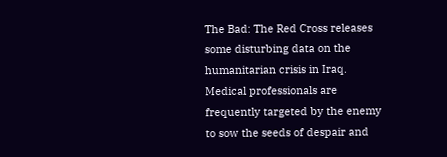The Bad: The Red Cross releases some disturbing data on the humanitarian crisis in Iraq. Medical professionals are frequently targeted by the enemy to sow the seeds of despair and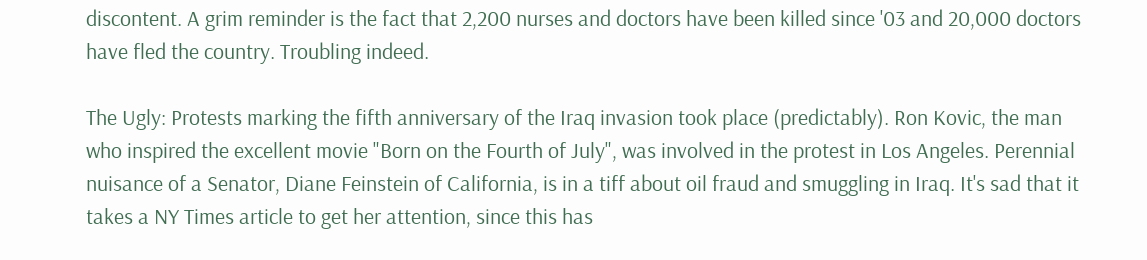discontent. A grim reminder is the fact that 2,200 nurses and doctors have been killed since '03 and 20,000 doctors have fled the country. Troubling indeed.

The Ugly: Protests marking the fifth anniversary of the Iraq invasion took place (predictably). Ron Kovic, the man who inspired the excellent movie "Born on the Fourth of July", was involved in the protest in Los Angeles. Perennial nuisance of a Senator, Diane Feinstein of California, is in a tiff about oil fraud and smuggling in Iraq. It's sad that it takes a NY Times article to get her attention, since this has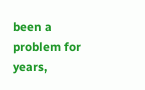been a problem for years,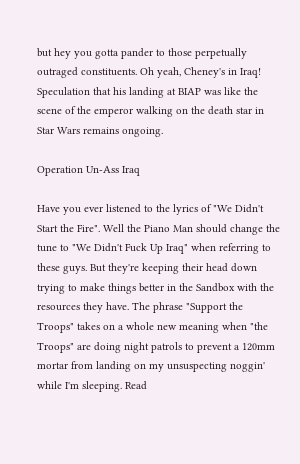but hey you gotta pander to those perpetually outraged constituents. Oh yeah, Cheney's in Iraq! Speculation that his landing at BIAP was like the scene of the emperor walking on the death star in Star Wars remains ongoing.

Operation Un-Ass Iraq

Have you ever listened to the lyrics of "We Didn't Start the Fire". Well the Piano Man should change the tune to "We Didn't Fuck Up Iraq" when referring to these guys. But they're keeping their head down trying to make things better in the Sandbox with the resources they have. The phrase "Support the Troops" takes on a whole new meaning when "the Troops" are doing night patrols to prevent a 120mm mortar from landing on my unsuspecting noggin' while I'm sleeping. Read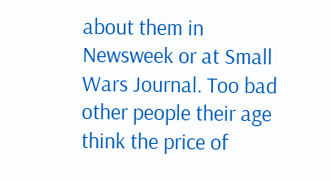about them in Newsweek or at Small Wars Journal. Too bad other people their age think the price of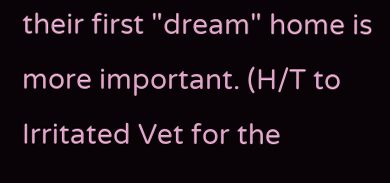their first "dream" home is more important. (H/T to Irritated Vet for the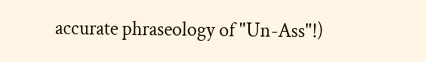accurate phraseology of "Un-Ass"!)